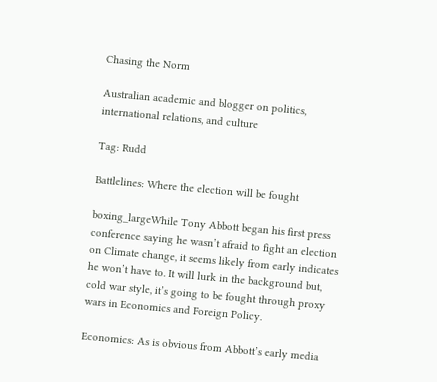Chasing the Norm

Australian academic and blogger on politics, international relations, and culture

Tag: Rudd

Battlelines: Where the election will be fought

boxing_largeWhile Tony Abbott began his first press conference saying he wasn’t afraid to fight an election on Climate change, it seems likely from early indicates he won’t have to. It will lurk in the background but, cold war style, it’s going to be fought through proxy wars in Economics and Foreign Policy.

Economics: As is obvious from Abbott’s early media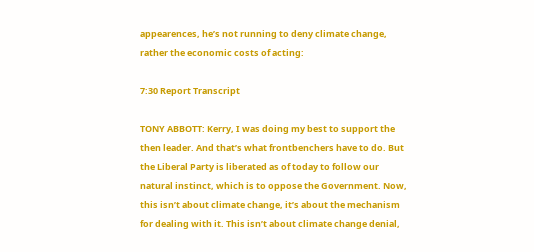appearences, he’s not running to deny climate change, rather the economic costs of acting:

7:30 Report Transcript

TONY ABBOTT: Kerry, I was doing my best to support the then leader. And that’s what frontbenchers have to do. But the Liberal Party is liberated as of today to follow our natural instinct, which is to oppose the Government. Now, this isn’t about climate change, it’s about the mechanism for dealing with it. This isn’t about climate change denial,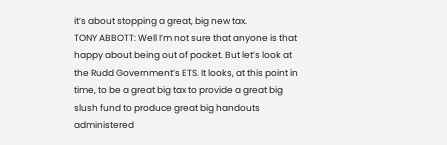it’s about stopping a great, big new tax.
TONY ABBOTT: Well I’m not sure that anyone is that happy about being out of pocket. But let’s look at the Rudd Government’s ETS. It looks, at this point in time, to be a great big tax to provide a great big slush fund to produce great big handouts administered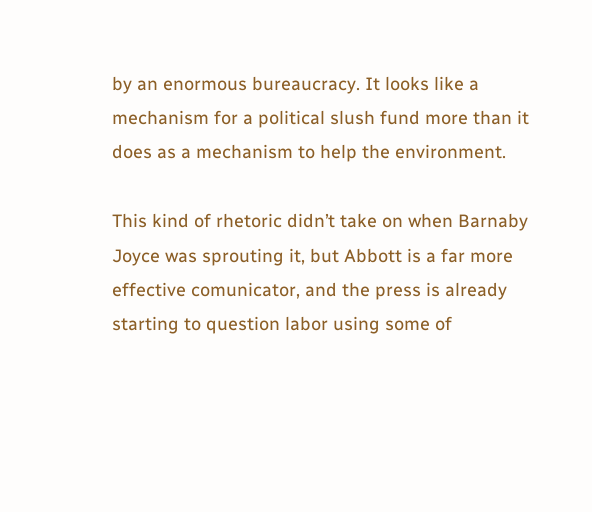by an enormous bureaucracy. It looks like a mechanism for a political slush fund more than it does as a mechanism to help the environment.

This kind of rhetoric didn’t take on when Barnaby Joyce was sprouting it, but Abbott is a far more effective comunicator, and the press is already starting to question labor using some of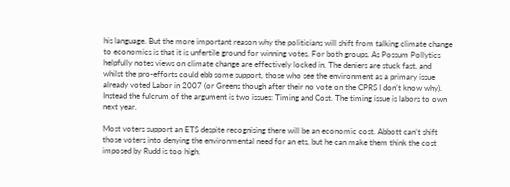his language. But the more important reason why the politicians will shift from talking climate change to economics is that it is unfertile ground for winning votes. For both groups. As Possum Pollytics helpfully notes views on climate change are effectively locked in. The deniers are stuck fast, and whilst the pro-efforts could ebb some support, those who see the environment as a primary issue already voted Labor in 2007 (or Greens though after their no vote on the CPRS I don’t know why). Instead the fulcrum of the argument is two issues: Timing and Cost. The timing issue is labors to own next year.

Most voters support an ETS despite recognising there will be an economic cost. Abbott can’t shift those voters into denying the environmental need for an ets, but he can make them think the cost imposed by Rudd is too high.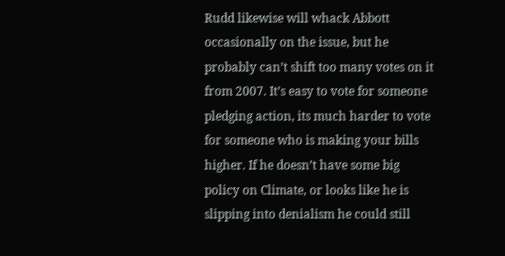Rudd likewise will whack Abbott occasionally on the issue, but he probably can’t shift too many votes on it from 2007. It’s easy to vote for someone pledging action, its much harder to vote for someone who is making your bills higher. If he doesn’t have some big policy on Climate, or looks like he is slipping into denialism he could still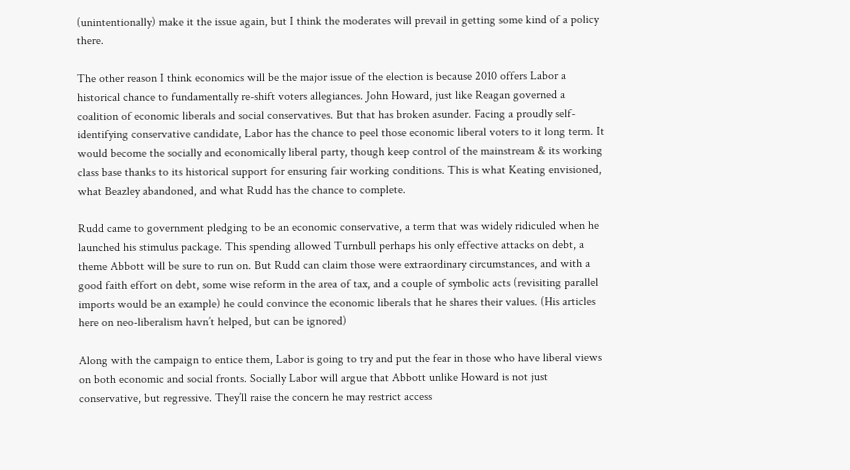(unintentionally) make it the issue again, but I think the moderates will prevail in getting some kind of a policy there.

The other reason I think economics will be the major issue of the election is because 2010 offers Labor a historical chance to fundamentally re-shift voters allegiances. John Howard, just like Reagan governed a coalition of economic liberals and social conservatives. But that has broken asunder. Facing a proudly self-identifying conservative candidate, Labor has the chance to peel those economic liberal voters to it long term. It would become the socially and economically liberal party, though keep control of the mainstream & its working class base thanks to its historical support for ensuring fair working conditions. This is what Keating envisioned, what Beazley abandoned, and what Rudd has the chance to complete.

Rudd came to government pledging to be an economic conservative, a term that was widely ridiculed when he launched his stimulus package. This spending allowed Turnbull perhaps his only effective attacks on debt, a theme Abbott will be sure to run on. But Rudd can claim those were extraordinary circumstances, and with a good faith effort on debt, some wise reform in the area of tax, and a couple of symbolic acts (revisiting parallel imports would be an example) he could convince the economic liberals that he shares their values. (His articles here on neo-liberalism havn’t helped, but can be ignored)

Along with the campaign to entice them, Labor is going to try and put the fear in those who have liberal views on both economic and social fronts. Socially Labor will argue that Abbott unlike Howard is not just conservative, but regressive. They’ll raise the concern he may restrict access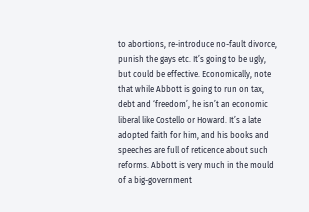to abortions, re-introduce no-fault divorce, punish the gays etc. It’s going to be ugly, but could be effective. Economically, note that while Abbott is going to run on tax, debt and ‘freedom’, he isn’t an economic liberal like Costello or Howard. It’s a late adopted faith for him, and his books and speeches are full of reticence about such reforms. Abbott is very much in the mould of a big-government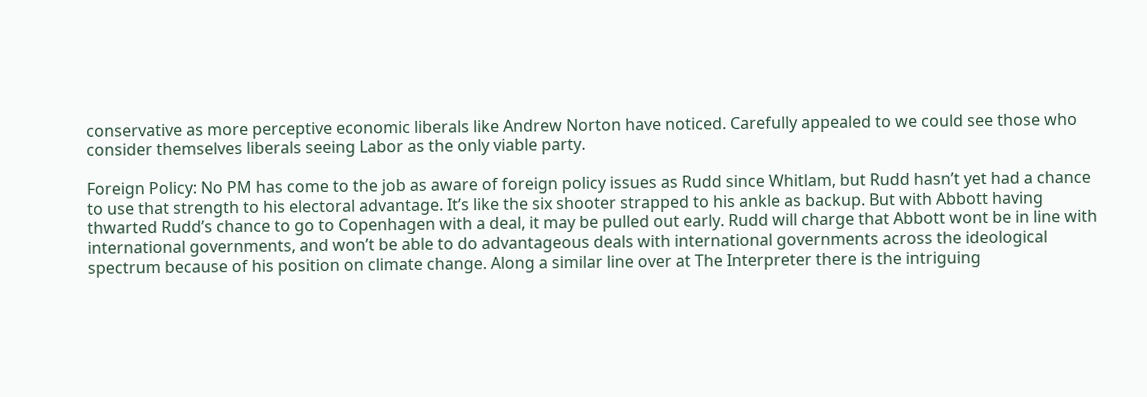conservative as more perceptive economic liberals like Andrew Norton have noticed. Carefully appealed to we could see those who consider themselves liberals seeing Labor as the only viable party.

Foreign Policy: No PM has come to the job as aware of foreign policy issues as Rudd since Whitlam, but Rudd hasn’t yet had a chance to use that strength to his electoral advantage. It’s like the six shooter strapped to his ankle as backup. But with Abbott having thwarted Rudd’s chance to go to Copenhagen with a deal, it may be pulled out early. Rudd will charge that Abbott wont be in line with international governments, and won’t be able to do advantageous deals with international governments across the ideological spectrum because of his position on climate change. Along a similar line over at The Interpreter there is the intriguing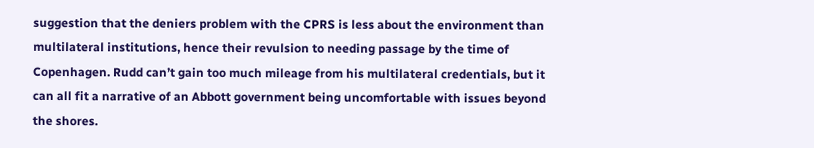suggestion that the deniers problem with the CPRS is less about the environment than multilateral institutions, hence their revulsion to needing passage by the time of Copenhagen. Rudd can’t gain too much mileage from his multilateral credentials, but it can all fit a narrative of an Abbott government being uncomfortable with issues beyond the shores.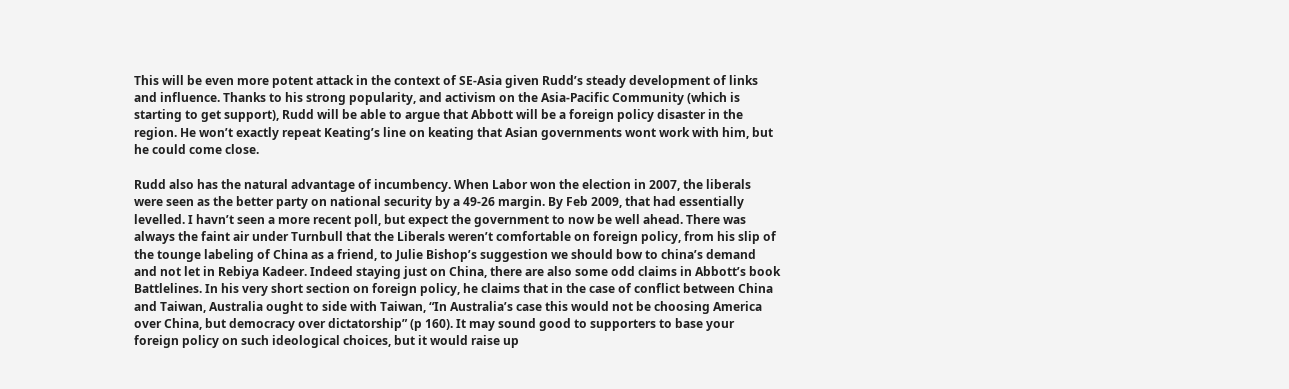This will be even more potent attack in the context of SE-Asia given Rudd’s steady development of links and influence. Thanks to his strong popularity, and activism on the Asia-Pacific Community (which is starting to get support), Rudd will be able to argue that Abbott will be a foreign policy disaster in the region. He won’t exactly repeat Keating’s line on keating that Asian governments wont work with him, but he could come close.

Rudd also has the natural advantage of incumbency. When Labor won the election in 2007, the liberals were seen as the better party on national security by a 49-26 margin. By Feb 2009, that had essentially levelled. I havn’t seen a more recent poll, but expect the government to now be well ahead. There was always the faint air under Turnbull that the Liberals weren’t comfortable on foreign policy, from his slip of the tounge labeling of China as a friend, to Julie Bishop’s suggestion we should bow to china’s demand and not let in Rebiya Kadeer. Indeed staying just on China, there are also some odd claims in Abbott’s book Battlelines. In his very short section on foreign policy, he claims that in the case of conflict between China and Taiwan, Australia ought to side with Taiwan, “In Australia’s case this would not be choosing America over China, but democracy over dictatorship” (p 160). It may sound good to supporters to base your foreign policy on such ideological choices, but it would raise up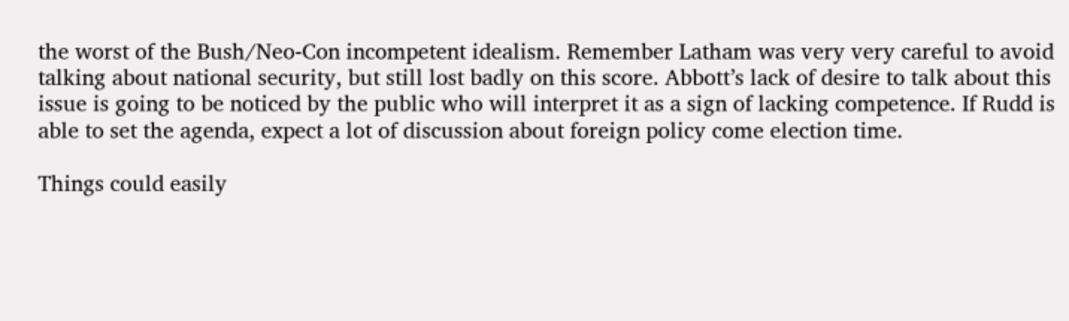the worst of the Bush/Neo-Con incompetent idealism. Remember Latham was very very careful to avoid talking about national security, but still lost badly on this score. Abbott’s lack of desire to talk about this issue is going to be noticed by the public who will interpret it as a sign of lacking competence. If Rudd is able to set the agenda, expect a lot of discussion about foreign policy come election time.

Things could easily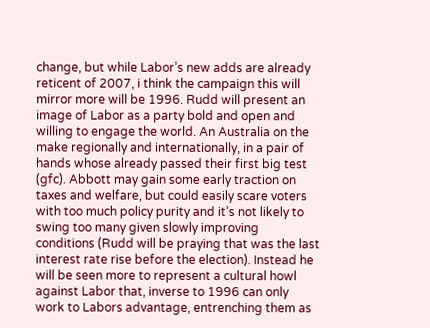change, but while Labor’s new adds are already reticent of 2007, i think the campaign this will mirror more will be 1996. Rudd will present an image of Labor as a party bold and open and willing to engage the world. An Australia on the make regionally and internationally, in a pair of hands whose already passed their first big test (gfc). Abbott may gain some early traction on taxes and welfare, but could easily scare voters with too much policy purity and it’s not likely to swing too many given slowly improving conditions (Rudd will be praying that was the last interest rate rise before the election). Instead he will be seen more to represent a cultural howl against Labor that, inverse to 1996 can only work to Labors advantage, entrenching them as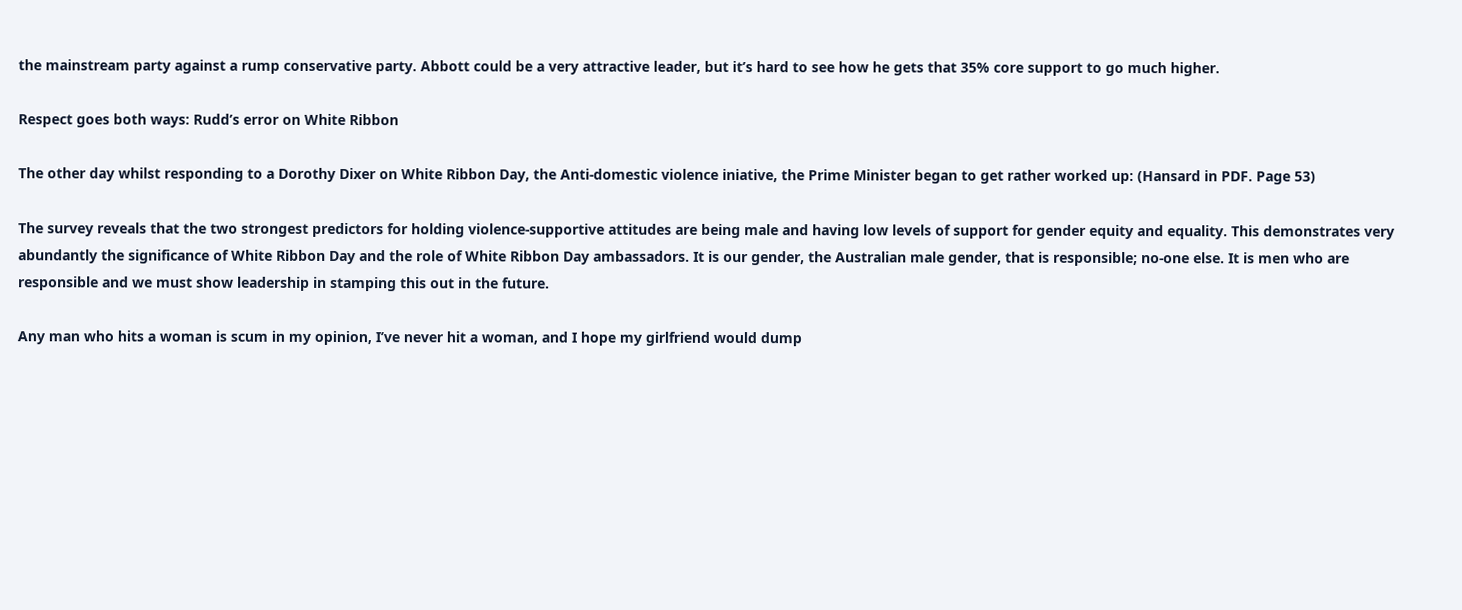the mainstream party against a rump conservative party. Abbott could be a very attractive leader, but it’s hard to see how he gets that 35% core support to go much higher.

Respect goes both ways: Rudd’s error on White Ribbon

The other day whilst responding to a Dorothy Dixer on White Ribbon Day, the Anti-domestic violence iniative, the Prime Minister began to get rather worked up: (Hansard in PDF. Page 53)

The survey reveals that the two strongest predictors for holding violence-supportive attitudes are being male and having low levels of support for gender equity and equality. This demonstrates very abundantly the significance of White Ribbon Day and the role of White Ribbon Day ambassadors. It is our gender, the Australian male gender, that is responsible; no-one else. It is men who are responsible and we must show leadership in stamping this out in the future.

Any man who hits a woman is scum in my opinion, I’ve never hit a woman, and I hope my girlfriend would dump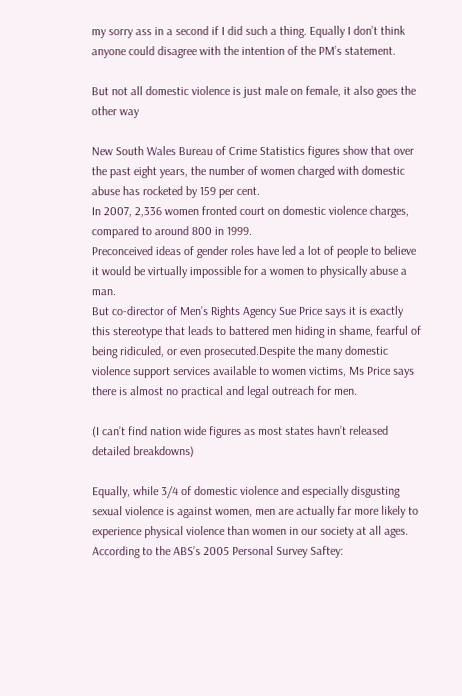my sorry ass in a second if I did such a thing. Equally I don’t think anyone could disagree with the intention of the PM’s statement.

But not all domestic violence is just male on female, it also goes the other way

New South Wales Bureau of Crime Statistics figures show that over the past eight years, the number of women charged with domestic abuse has rocketed by 159 per cent.
In 2007, 2,336 women fronted court on domestic violence charges, compared to around 800 in 1999.
Preconceived ideas of gender roles have led a lot of people to believe it would be virtually impossible for a women to physically abuse a man.
But co-director of Men’s Rights Agency Sue Price says it is exactly this stereotype that leads to battered men hiding in shame, fearful of being ridiculed, or even prosecuted.Despite the many domestic violence support services available to women victims, Ms Price says there is almost no practical and legal outreach for men.

(I can’t find nation wide figures as most states havn’t released detailed breakdowns)

Equally, while 3/4 of domestic violence and especially disgusting sexual violence is against women, men are actually far more likely to experience physical violence than women in our society at all ages. According to the ABS’s 2005 Personal Survey Saftey: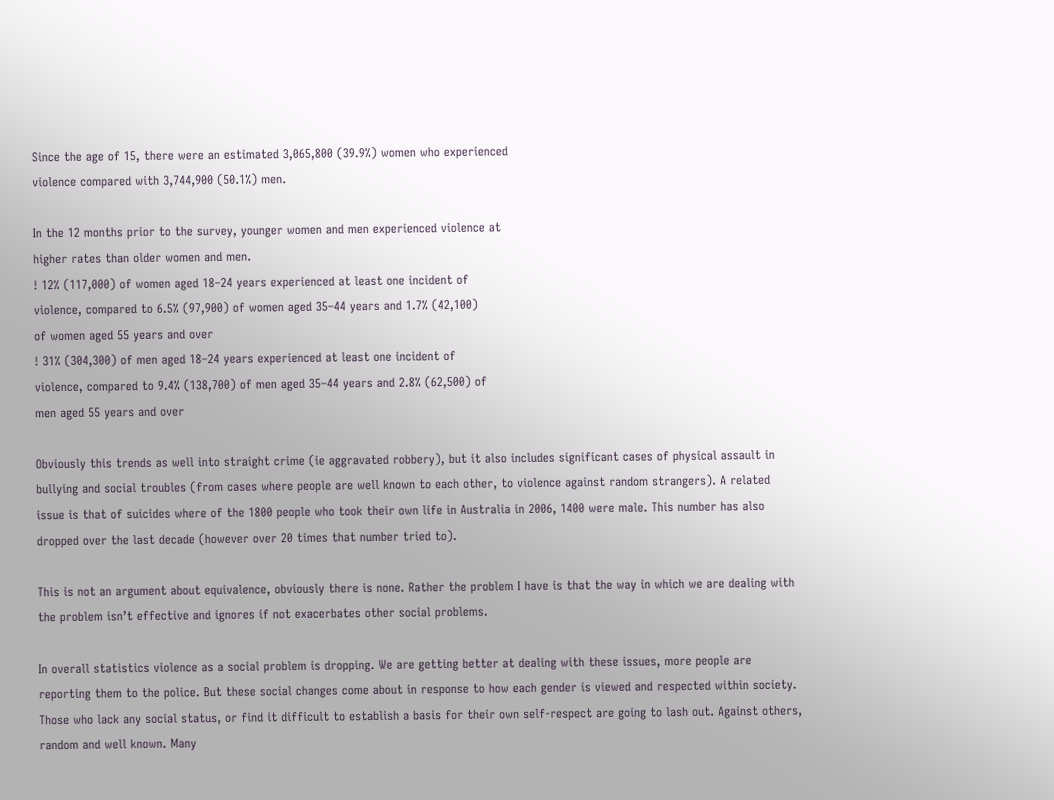Since the age of 15, there were an estimated 3,065,800 (39.9%) women who experienced
violence compared with 3,744,900 (50.1%) men.

In the 12 months prior to the survey, younger women and men experienced violence at
higher rates than older women and men.
! 12% (117,000) of women aged 18–24 years experienced at least one incident of
violence, compared to 6.5% (97,900) of women aged 35–44 years and 1.7% (42,100)
of women aged 55 years and over
! 31% (304,300) of men aged 18–24 years experienced at least one incident of
violence, compared to 9.4% (138,700) of men aged 35–44 years and 2.8% (62,500) of
men aged 55 years and over

Obviously this trends as well into straight crime (ie aggravated robbery), but it also includes significant cases of physical assault in bullying and social troubles (from cases where people are well known to each other, to violence against random strangers). A related issue is that of suicides where of the 1800 people who took their own life in Australia in 2006, 1400 were male. This number has also dropped over the last decade (however over 20 times that number tried to).

This is not an argument about equivalence, obviously there is none. Rather the problem I have is that the way in which we are dealing with the problem isn’t effective and ignores if not exacerbates other social problems.

In overall statistics violence as a social problem is dropping. We are getting better at dealing with these issues, more people are reporting them to the police. But these social changes come about in response to how each gender is viewed and respected within society. Those who lack any social status, or find it difficult to establish a basis for their own self-respect are going to lash out. Against others, random and well known. Many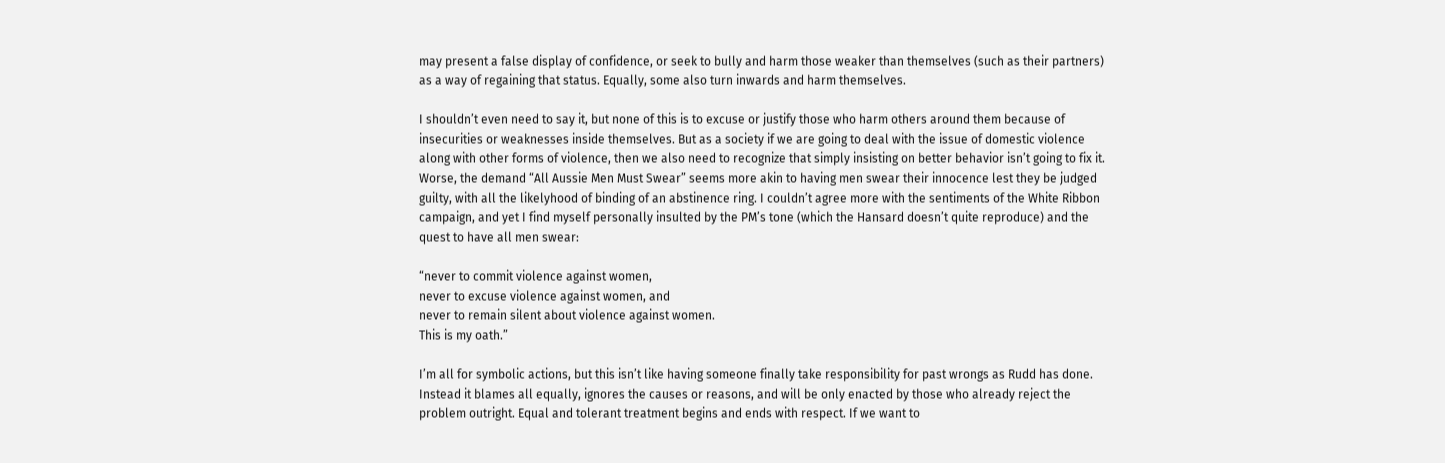may present a false display of confidence, or seek to bully and harm those weaker than themselves (such as their partners) as a way of regaining that status. Equally, some also turn inwards and harm themselves.

I shouldn’t even need to say it, but none of this is to excuse or justify those who harm others around them because of insecurities or weaknesses inside themselves. But as a society if we are going to deal with the issue of domestic violence along with other forms of violence, then we also need to recognize that simply insisting on better behavior isn’t going to fix it. Worse, the demand “All Aussie Men Must Swear” seems more akin to having men swear their innocence lest they be judged guilty, with all the likelyhood of binding of an abstinence ring. I couldn’t agree more with the sentiments of the White Ribbon campaign, and yet I find myself personally insulted by the PM’s tone (which the Hansard doesn’t quite reproduce) and the quest to have all men swear:

“never to commit violence against women,
never to excuse violence against women, and
never to remain silent about violence against women.
This is my oath.”

I’m all for symbolic actions, but this isn’t like having someone finally take responsibility for past wrongs as Rudd has done. Instead it blames all equally, ignores the causes or reasons, and will be only enacted by those who already reject the problem outright. Equal and tolerant treatment begins and ends with respect. If we want to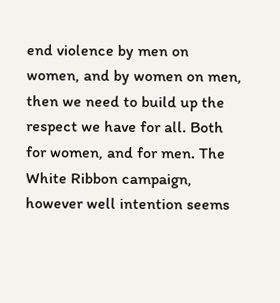end violence by men on women, and by women on men, then we need to build up the respect we have for all. Both for women, and for men. The White Ribbon campaign, however well intention seems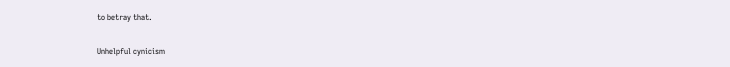to betray that.

Unhelpful cynicism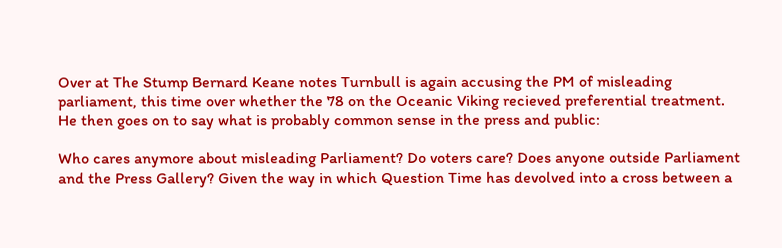Over at The Stump Bernard Keane notes Turnbull is again accusing the PM of misleading parliament, this time over whether the 78 on the Oceanic Viking recieved preferential treatment. He then goes on to say what is probably common sense in the press and public:

Who cares anymore about misleading Parliament? Do voters care? Does anyone outside Parliament and the Press Gallery? Given the way in which Question Time has devolved into a cross between a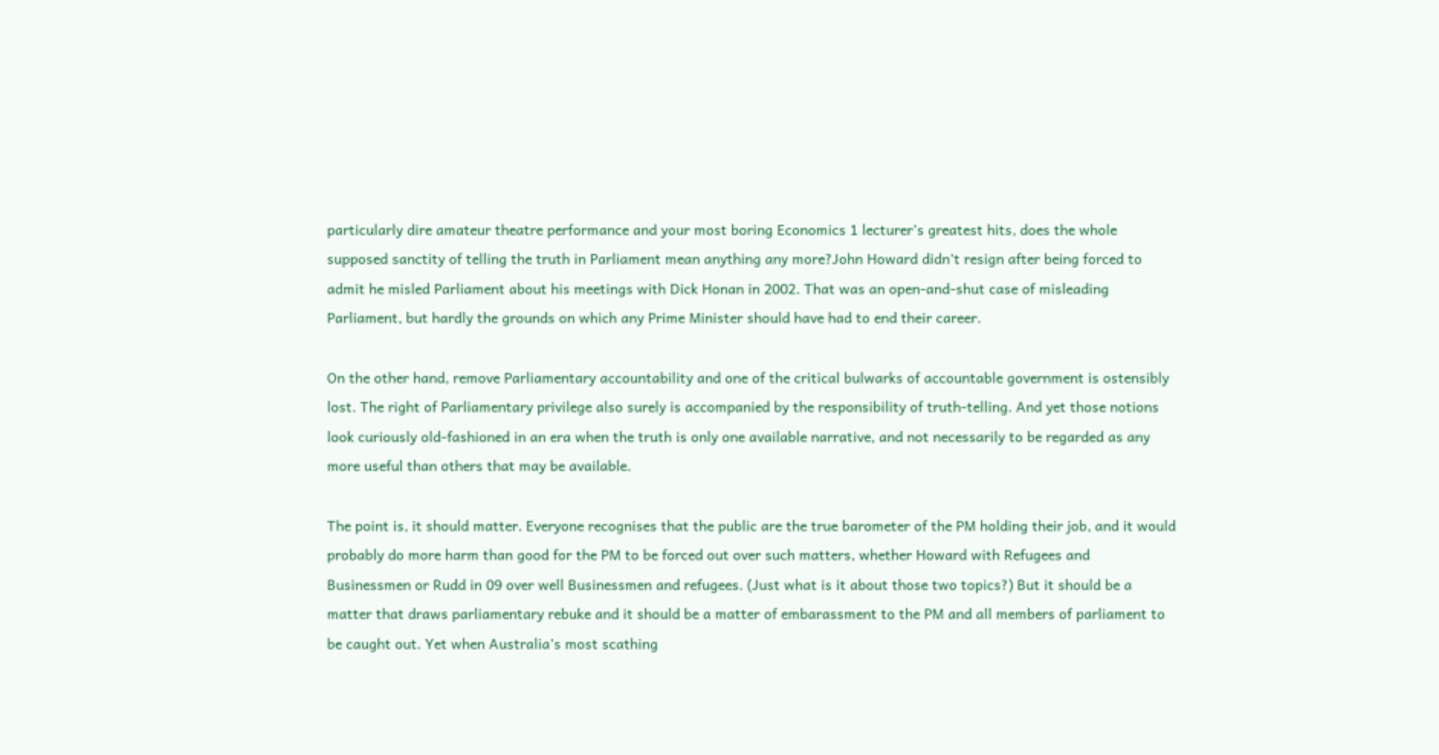particularly dire amateur theatre performance and your most boring Economics 1 lecturer’s greatest hits, does the whole supposed sanctity of telling the truth in Parliament mean anything any more?John Howard didn’t resign after being forced to admit he misled Parliament about his meetings with Dick Honan in 2002. That was an open-and-shut case of misleading Parliament, but hardly the grounds on which any Prime Minister should have had to end their career.

On the other hand, remove Parliamentary accountability and one of the critical bulwarks of accountable government is ostensibly lost. The right of Parliamentary privilege also surely is accompanied by the responsibility of truth-telling. And yet those notions look curiously old-fashioned in an era when the truth is only one available narrative, and not necessarily to be regarded as any more useful than others that may be available.

The point is, it should matter. Everyone recognises that the public are the true barometer of the PM holding their job, and it would probably do more harm than good for the PM to be forced out over such matters, whether Howard with Refugees and Businessmen or Rudd in 09 over well Businessmen and refugees. (Just what is it about those two topics?) But it should be a matter that draws parliamentary rebuke and it should be a matter of embarassment to the PM and all members of parliament to be caught out. Yet when Australia’s most scathing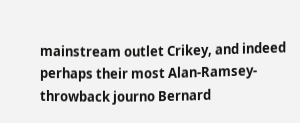mainstream outlet Crikey, and indeed perhaps their most Alan-Ramsey-throwback journo Bernard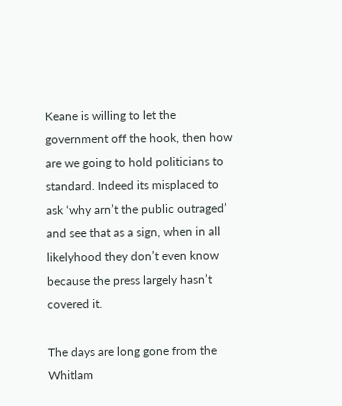Keane is willing to let the government off the hook, then how are we going to hold politicians to standard. Indeed its misplaced to ask ‘why arn’t the public outraged’ and see that as a sign, when in all likelyhood they don’t even know because the press largely hasn’t covered it.

The days are long gone from the Whitlam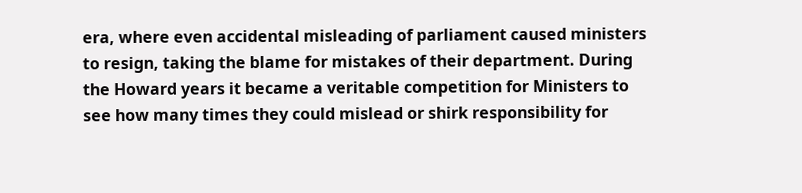era, where even accidental misleading of parliament caused ministers to resign, taking the blame for mistakes of their department. During the Howard years it became a veritable competition for Ministers to see how many times they could mislead or shirk responsibility for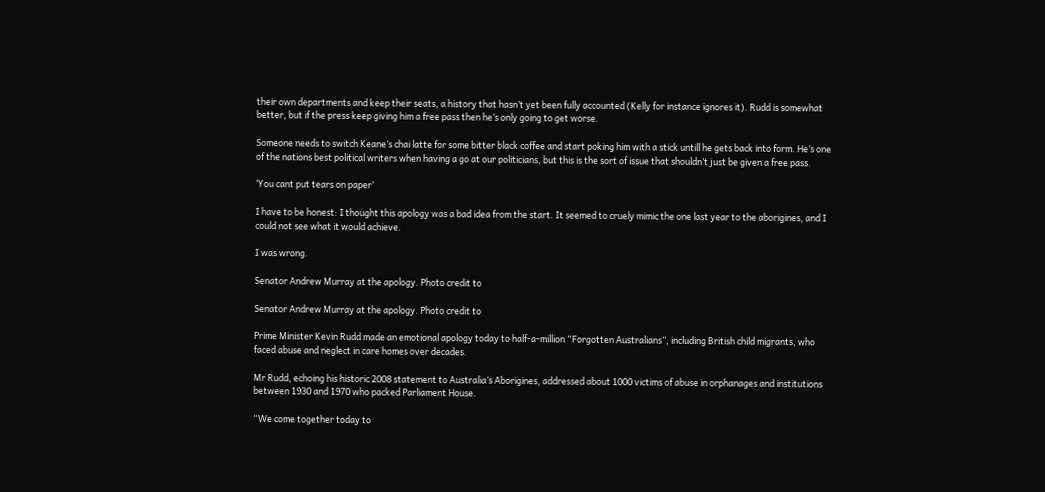their own departments and keep their seats, a history that hasn’t yet been fully accounted (Kelly for instance ignores it). Rudd is somewhat better, but if the press keep giving him a free pass then he’s only going to get worse.

Someone needs to switch Keane’s chai latte for some bitter black coffee and start poking him with a stick untill he gets back into form. He’s one of the nations best political writers when having a go at our politicians, but this is the sort of issue that shouldn’t just be given a free pass.

‘You cant put tears on paper’

I have to be honest: I thought this apology was a bad idea from the start. It seemed to cruely mimic the one last year to the aborigines, and I could not see what it would achieve.

I was wrong.

Senator Andrew Murray at the apology. Photo credit to

Senator Andrew Murray at the apology. Photo credit to

Prime Minister Kevin Rudd made an emotional apology today to half-a-million “Forgotten Australians”, including British child migrants, who faced abuse and neglect in care homes over decades.

Mr Rudd, echoing his historic 2008 statement to Australia’s Aborigines, addressed about 1000 victims of abuse in orphanages and institutions between 1930 and 1970 who packed Parliament House.

“We come together today to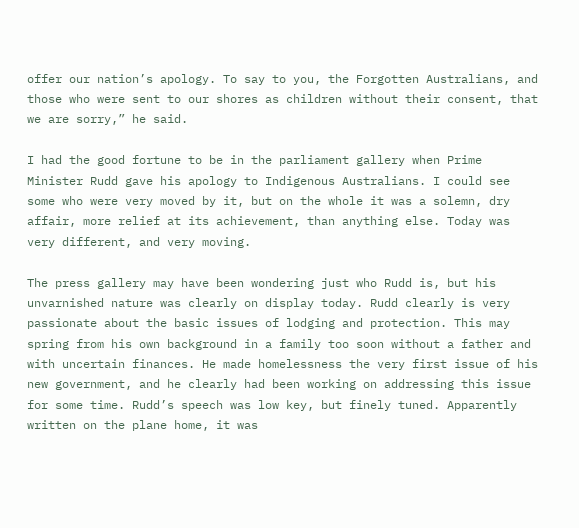offer our nation’s apology. To say to you, the Forgotten Australians, and those who were sent to our shores as children without their consent, that we are sorry,” he said.

I had the good fortune to be in the parliament gallery when Prime Minister Rudd gave his apology to Indigenous Australians. I could see some who were very moved by it, but on the whole it was a solemn, dry affair, more relief at its achievement, than anything else. Today was very different, and very moving.

The press gallery may have been wondering just who Rudd is, but his unvarnished nature was clearly on display today. Rudd clearly is very passionate about the basic issues of lodging and protection. This may spring from his own background in a family too soon without a father and with uncertain finances. He made homelessness the very first issue of his new government, and he clearly had been working on addressing this issue for some time. Rudd’s speech was low key, but finely tuned. Apparently written on the plane home, it was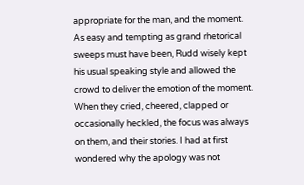appropriate for the man, and the moment. As easy and tempting as grand rhetorical sweeps must have been, Rudd wisely kept his usual speaking style and allowed the crowd to deliver the emotion of the moment. When they cried, cheered, clapped or occasionally heckled, the focus was always on them, and their stories. I had at first wondered why the apology was not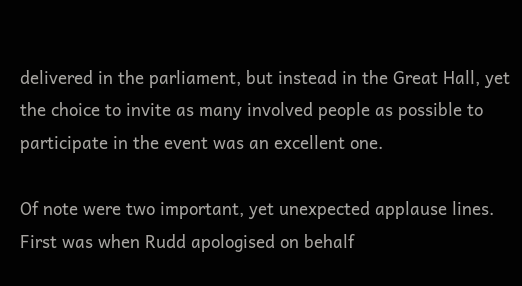delivered in the parliament, but instead in the Great Hall, yet the choice to invite as many involved people as possible to participate in the event was an excellent one.

Of note were two important, yet unexpected applause lines. First was when Rudd apologised on behalf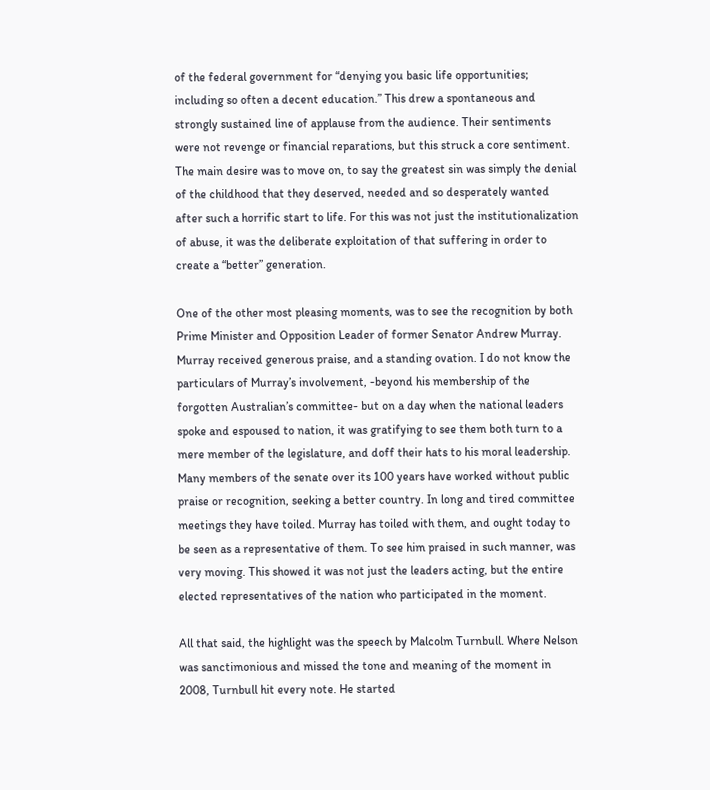of the federal government for “denying you basic life opportunities; including so often a decent education.” This drew a spontaneous and strongly sustained line of applause from the audience. Their sentiments were not revenge or financial reparations, but this struck a core sentiment. The main desire was to move on, to say the greatest sin was simply the denial of the childhood that they deserved, needed and so desperately wanted after such a horrific start to life. For this was not just the institutionalization of abuse, it was the deliberate exploitation of that suffering in order to create a “better” generation.

One of the other most pleasing moments, was to see the recognition by both Prime Minister and Opposition Leader of former Senator Andrew Murray. Murray received generous praise, and a standing ovation. I do not know the particulars of Murray’s involvement, -beyond his membership of the forgotten Australian’s committee- but on a day when the national leaders spoke and espoused to nation, it was gratifying to see them both turn to a mere member of the legislature, and doff their hats to his moral leadership. Many members of the senate over its 100 years have worked without public praise or recognition, seeking a better country. In long and tired committee meetings they have toiled. Murray has toiled with them, and ought today to be seen as a representative of them. To see him praised in such manner, was very moving. This showed it was not just the leaders acting, but the entire elected representatives of the nation who participated in the moment.

All that said, the highlight was the speech by Malcolm Turnbull. Where Nelson was sanctimonious and missed the tone and meaning of the moment in 2008, Turnbull hit every note. He started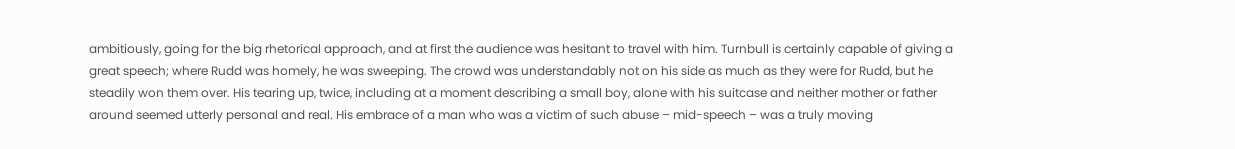ambitiously, going for the big rhetorical approach, and at first the audience was hesitant to travel with him. Turnbull is certainly capable of giving a great speech; where Rudd was homely, he was sweeping. The crowd was understandably not on his side as much as they were for Rudd, but he steadily won them over. His tearing up, twice, including at a moment describing a small boy, alone with his suitcase and neither mother or father around seemed utterly personal and real. His embrace of a man who was a victim of such abuse – mid-speech – was a truly moving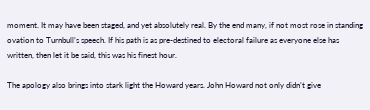moment. It may have been staged, and yet absolutely real. By the end many, if not most rose in standing ovation to Turnbull’s speech. If his path is as pre-destined to electoral failure as everyone else has written, then let it be said, this was his finest hour.

The apology also brings into stark light the Howard years. John Howard not only didn’t give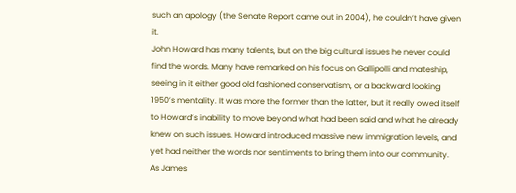such an apology (the Senate Report came out in 2004), he couldn’t have given it.
John Howard has many talents, but on the big cultural issues he never could find the words. Many have remarked on his focus on Gallipolli and mateship, seeing in it either good old fashioned conservatism, or a backward looking 1950’s mentality. It was more the former than the latter, but it really owed itself to Howard’s inability to move beyond what had been said and what he already knew on such issues. Howard introduced massive new immigration levels, and yet had neither the words nor sentiments to bring them into our community. As James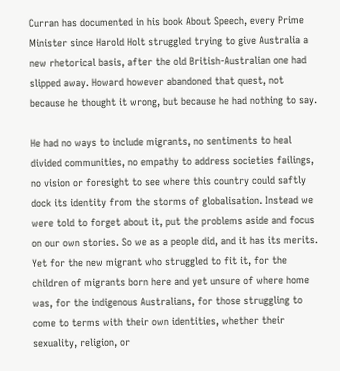Curran has documented in his book About Speech, every Prime Minister since Harold Holt struggled trying to give Australia a new rhetorical basis, after the old British-Australian one had slipped away. Howard however abandoned that quest, not because he thought it wrong, but because he had nothing to say.

He had no ways to include migrants, no sentiments to heal divided communities, no empathy to address societies failings, no vision or foresight to see where this country could saftly dock its identity from the storms of globalisation. Instead we were told to forget about it, put the problems aside and focus on our own stories. So we as a people did, and it has its merits. Yet for the new migrant who struggled to fit it, for the children of migrants born here and yet unsure of where home was, for the indigenous Australians, for those struggling to come to terms with their own identities, whether their sexuality, religion, or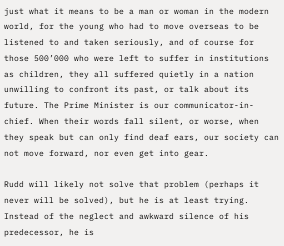just what it means to be a man or woman in the modern world, for the young who had to move overseas to be listened to and taken seriously, and of course for those 500’000 who were left to suffer in institutions as children, they all suffered quietly in a nation unwilling to confront its past, or talk about its future. The Prime Minister is our communicator-in-chief. When their words fall silent, or worse, when they speak but can only find deaf ears, our society can not move forward, nor even get into gear.

Rudd will likely not solve that problem (perhaps it never will be solved), but he is at least trying. Instead of the neglect and awkward silence of his predecessor, he is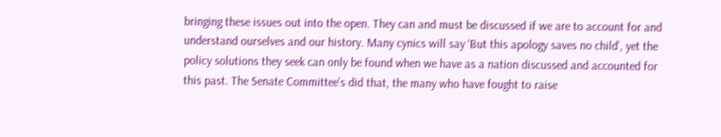bringing these issues out into the open. They can and must be discussed if we are to account for and understand ourselves and our history. Many cynics will say ‘But this apology saves no child’, yet the policy solutions they seek can only be found when we have as a nation discussed and accounted for this past. The Senate Committee’s did that, the many who have fought to raise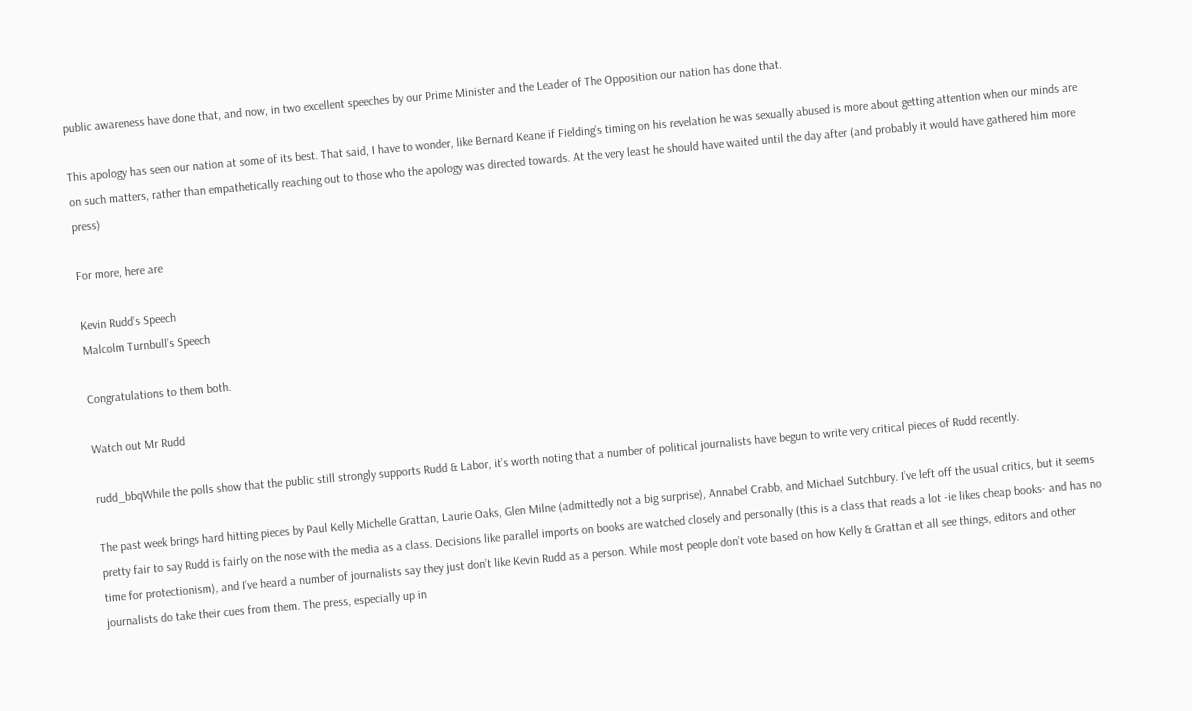public awareness have done that, and now, in two excellent speeches by our Prime Minister and the Leader of The Opposition our nation has done that.

This apology has seen our nation at some of its best. That said, I have to wonder, like Bernard Keane if Fielding’s timing on his revelation he was sexually abused is more about getting attention when our minds are on such matters, rather than empathetically reaching out to those who the apology was directed towards. At the very least he should have waited until the day after (and probably it would have gathered him more press)

For more, here are

Kevin Rudd’s Speech
Malcolm Turnbull’s Speech

Congratulations to them both.

Watch out Mr Rudd

rudd_bbqWhile the polls show that the public still strongly supports Rudd & Labor, it’s worth noting that a number of political journalists have begun to write very critical pieces of Rudd recently.

The past week brings hard hitting pieces by Paul Kelly Michelle Grattan, Laurie Oaks, Glen Milne (admittedly not a big surprise), Annabel Crabb, and Michael Sutchbury. I’ve left off the usual critics, but it seems pretty fair to say Rudd is fairly on the nose with the media as a class. Decisions like parallel imports on books are watched closely and personally (this is a class that reads a lot -ie likes cheap books- and has no time for protectionism), and I’ve heard a number of journalists say they just don’t like Kevin Rudd as a person. While most people don’t vote based on how Kelly & Grattan et all see things, editors and other journalists do take their cues from them. The press, especially up in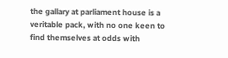the gallary at parliament house is a veritable pack, with no one keen to find themselves at odds with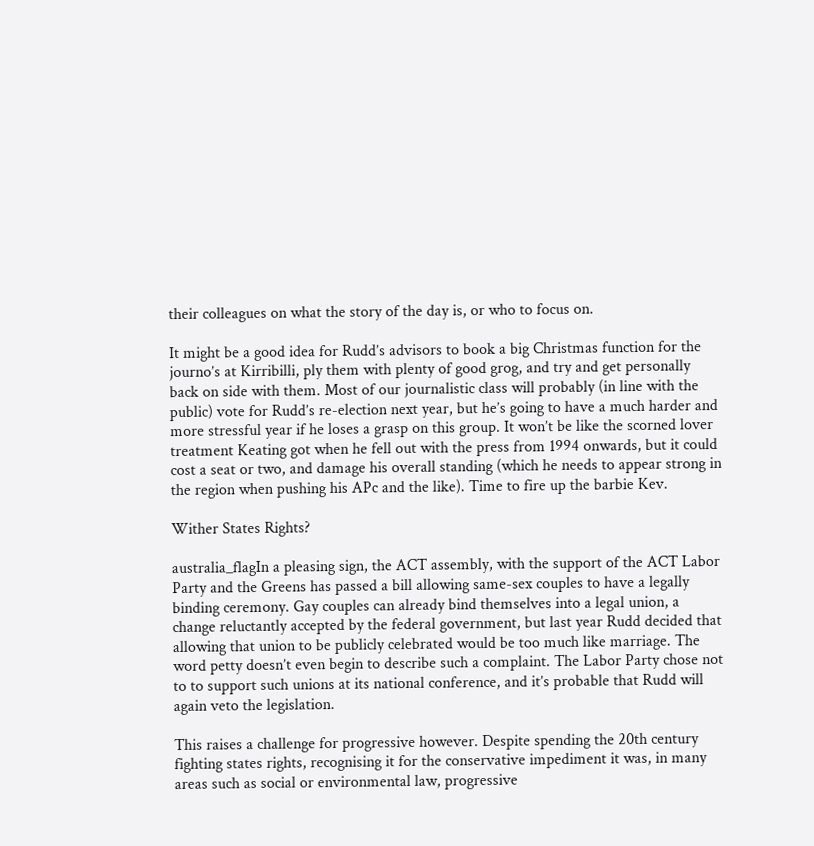their colleagues on what the story of the day is, or who to focus on.

It might be a good idea for Rudd’s advisors to book a big Christmas function for the journo’s at Kirribilli, ply them with plenty of good grog, and try and get personally back on side with them. Most of our journalistic class will probably (in line with the public) vote for Rudd’s re-election next year, but he’s going to have a much harder and more stressful year if he loses a grasp on this group. It won’t be like the scorned lover treatment Keating got when he fell out with the press from 1994 onwards, but it could cost a seat or two, and damage his overall standing (which he needs to appear strong in the region when pushing his APc and the like). Time to fire up the barbie Kev.

Wither States Rights?

australia_flagIn a pleasing sign, the ACT assembly, with the support of the ACT Labor Party and the Greens has passed a bill allowing same-sex couples to have a legally binding ceremony. Gay couples can already bind themselves into a legal union, a change reluctantly accepted by the federal government, but last year Rudd decided that allowing that union to be publicly celebrated would be too much like marriage. The word petty doesn’t even begin to describe such a complaint. The Labor Party chose not to to support such unions at its national conference, and it’s probable that Rudd will again veto the legislation.

This raises a challenge for progressive however. Despite spending the 20th century fighting states rights, recognising it for the conservative impediment it was, in many areas such as social or environmental law, progressive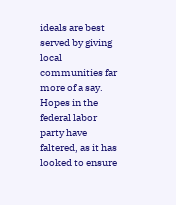ideals are best served by giving local communities far more of a say. Hopes in the federal labor party have faltered, as it has looked to ensure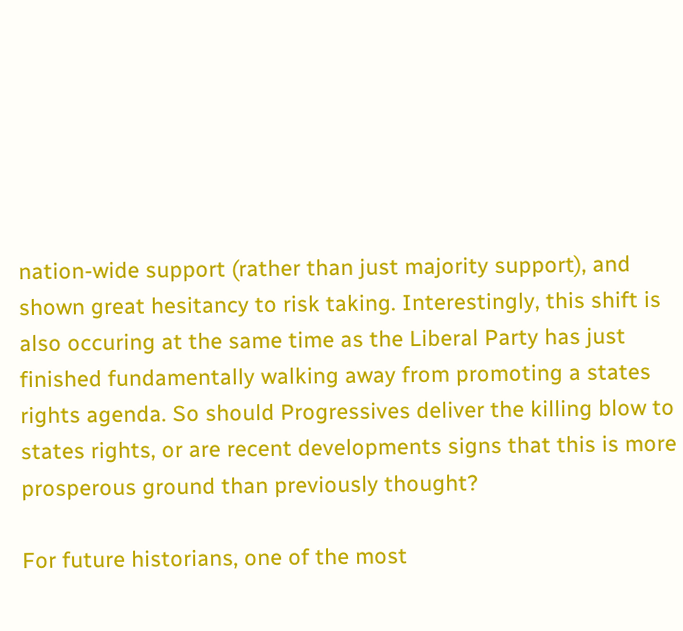nation-wide support (rather than just majority support), and shown great hesitancy to risk taking. Interestingly, this shift is also occuring at the same time as the Liberal Party has just finished fundamentally walking away from promoting a states rights agenda. So should Progressives deliver the killing blow to states rights, or are recent developments signs that this is more prosperous ground than previously thought?

For future historians, one of the most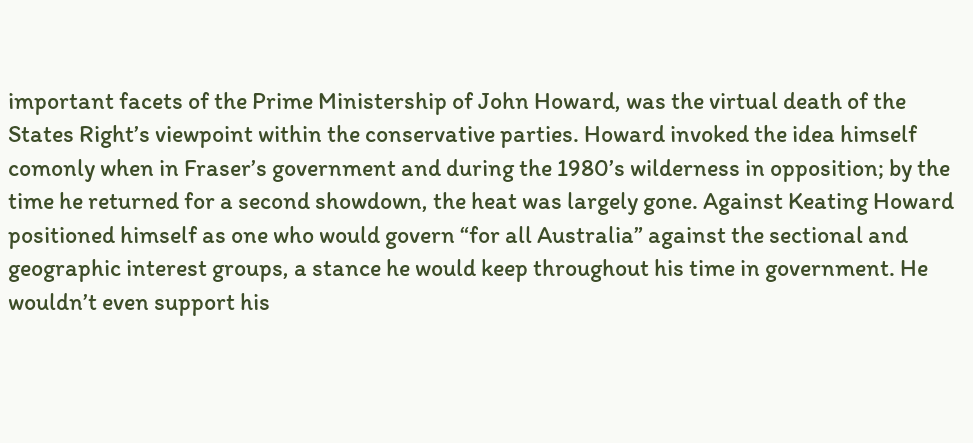important facets of the Prime Ministership of John Howard, was the virtual death of the States Right’s viewpoint within the conservative parties. Howard invoked the idea himself comonly when in Fraser’s government and during the 1980’s wilderness in opposition; by the time he returned for a second showdown, the heat was largely gone. Against Keating Howard positioned himself as one who would govern “for all Australia” against the sectional and geographic interest groups, a stance he would keep throughout his time in government. He wouldn’t even support his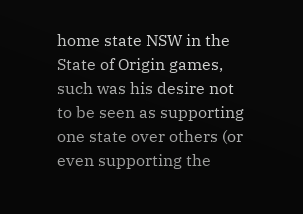home state NSW in the State of Origin games, such was his desire not to be seen as supporting one state over others (or even supporting the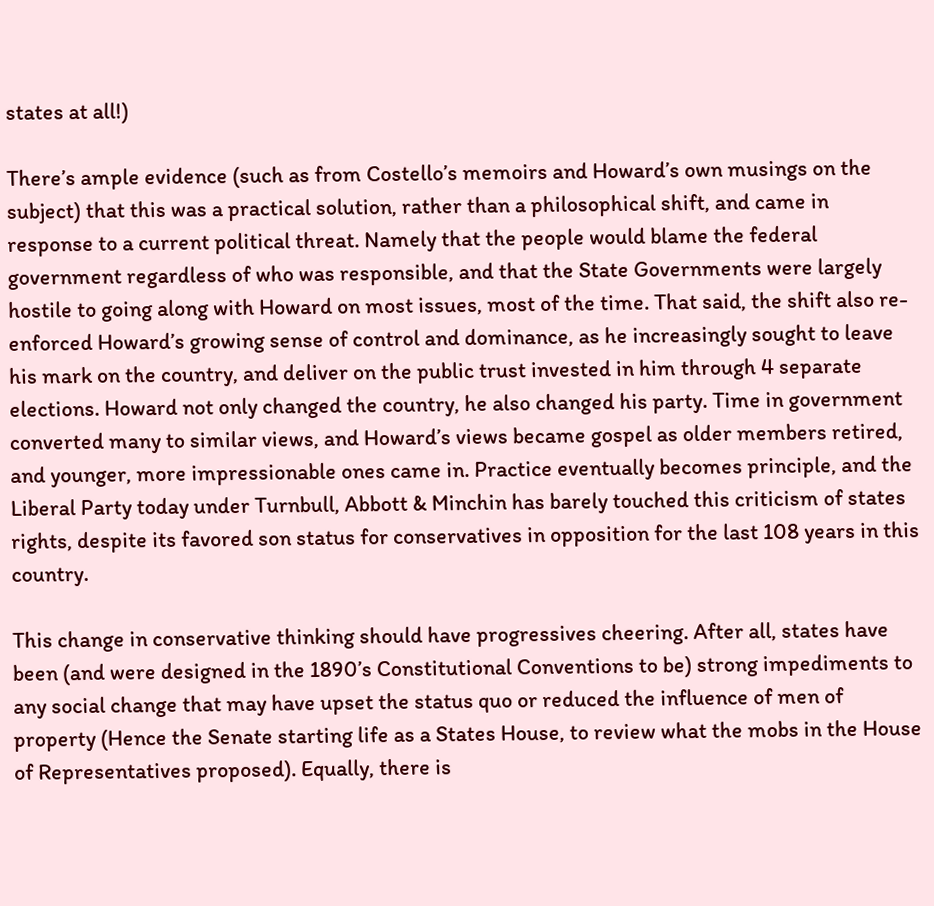states at all!)

There’s ample evidence (such as from Costello’s memoirs and Howard’s own musings on the subject) that this was a practical solution, rather than a philosophical shift, and came in response to a current political threat. Namely that the people would blame the federal government regardless of who was responsible, and that the State Governments were largely hostile to going along with Howard on most issues, most of the time. That said, the shift also re-enforced Howard’s growing sense of control and dominance, as he increasingly sought to leave his mark on the country, and deliver on the public trust invested in him through 4 separate elections. Howard not only changed the country, he also changed his party. Time in government converted many to similar views, and Howard’s views became gospel as older members retired, and younger, more impressionable ones came in. Practice eventually becomes principle, and the Liberal Party today under Turnbull, Abbott & Minchin has barely touched this criticism of states rights, despite its favored son status for conservatives in opposition for the last 108 years in this country.

This change in conservative thinking should have progressives cheering. After all, states have been (and were designed in the 1890’s Constitutional Conventions to be) strong impediments to any social change that may have upset the status quo or reduced the influence of men of property (Hence the Senate starting life as a States House, to review what the mobs in the House of Representatives proposed). Equally, there is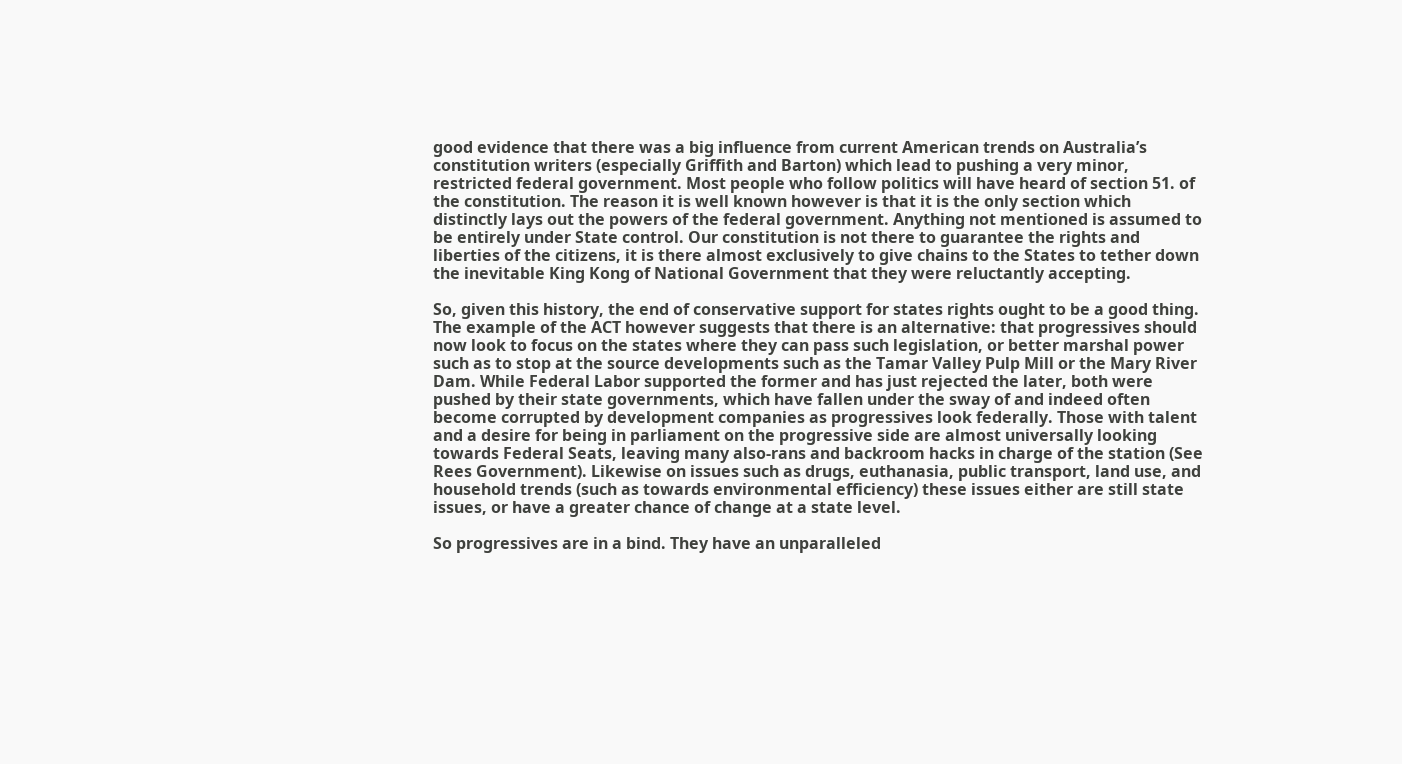good evidence that there was a big influence from current American trends on Australia’s constitution writers (especially Griffith and Barton) which lead to pushing a very minor, restricted federal government. Most people who follow politics will have heard of section 51. of the constitution. The reason it is well known however is that it is the only section which distinctly lays out the powers of the federal government. Anything not mentioned is assumed to be entirely under State control. Our constitution is not there to guarantee the rights and liberties of the citizens, it is there almost exclusively to give chains to the States to tether down the inevitable King Kong of National Government that they were reluctantly accepting.

So, given this history, the end of conservative support for states rights ought to be a good thing. The example of the ACT however suggests that there is an alternative: that progressives should now look to focus on the states where they can pass such legislation, or better marshal power such as to stop at the source developments such as the Tamar Valley Pulp Mill or the Mary River Dam. While Federal Labor supported the former and has just rejected the later, both were pushed by their state governments, which have fallen under the sway of and indeed often become corrupted by development companies as progressives look federally. Those with talent and a desire for being in parliament on the progressive side are almost universally looking towards Federal Seats, leaving many also-rans and backroom hacks in charge of the station (See Rees Government). Likewise on issues such as drugs, euthanasia, public transport, land use, and household trends (such as towards environmental efficiency) these issues either are still state issues, or have a greater chance of change at a state level.

So progressives are in a bind. They have an unparalleled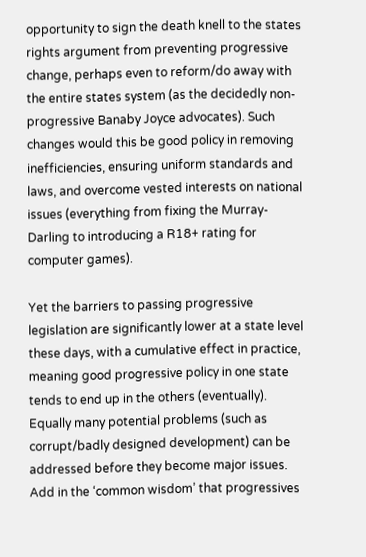opportunity to sign the death knell to the states rights argument from preventing progressive change, perhaps even to reform/do away with the entire states system (as the decidedly non-progressive Banaby Joyce advocates). Such changes would this be good policy in removing inefficiencies, ensuring uniform standards and laws, and overcome vested interests on national issues (everything from fixing the Murray-Darling to introducing a R18+ rating for computer games).

Yet the barriers to passing progressive legislation are significantly lower at a state level these days, with a cumulative effect in practice, meaning good progressive policy in one state tends to end up in the others (eventually). Equally many potential problems (such as corrupt/badly designed development) can be addressed before they become major issues. Add in the ‘common wisdom’ that progressives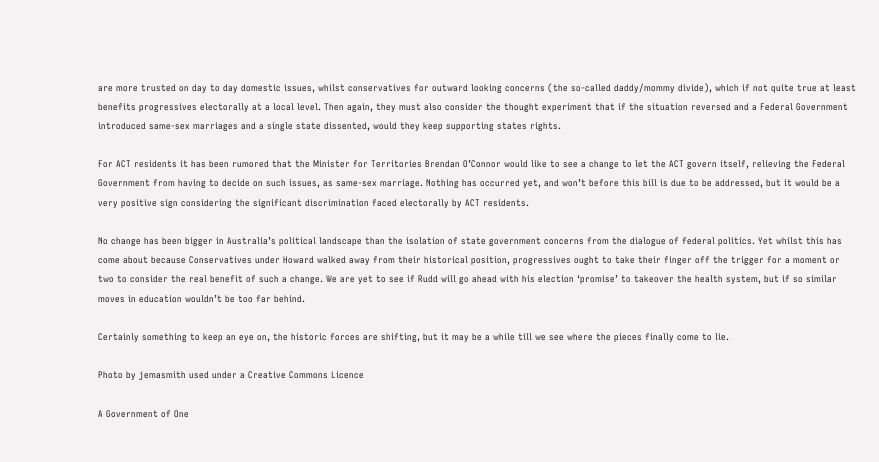are more trusted on day to day domestic issues, whilst conservatives for outward looking concerns (the so-called daddy/mommy divide), which if not quite true at least benefits progressives electorally at a local level. Then again, they must also consider the thought experiment that if the situation reversed and a Federal Government introduced same-sex marriages and a single state dissented, would they keep supporting states rights.

For ACT residents it has been rumored that the Minister for Territories Brendan O’Connor would like to see a change to let the ACT govern itself, relieving the Federal Government from having to decide on such issues, as same-sex marriage. Nothing has occurred yet, and won’t before this bill is due to be addressed, but it would be a very positive sign considering the significant discrimination faced electorally by ACT residents.

No change has been bigger in Australia’s political landscape than the isolation of state government concerns from the dialogue of federal politics. Yet whilst this has come about because Conservatives under Howard walked away from their historical position, progressives ought to take their finger off the trigger for a moment or two to consider the real benefit of such a change. We are yet to see if Rudd will go ahead with his election ‘promise’ to takeover the health system, but if so similar moves in education wouldn’t be too far behind.

Certainly something to keep an eye on, the historic forces are shifting, but it may be a while till we see where the pieces finally come to lie.

Photo by jemasmith used under a Creative Commons Licence

A Government of One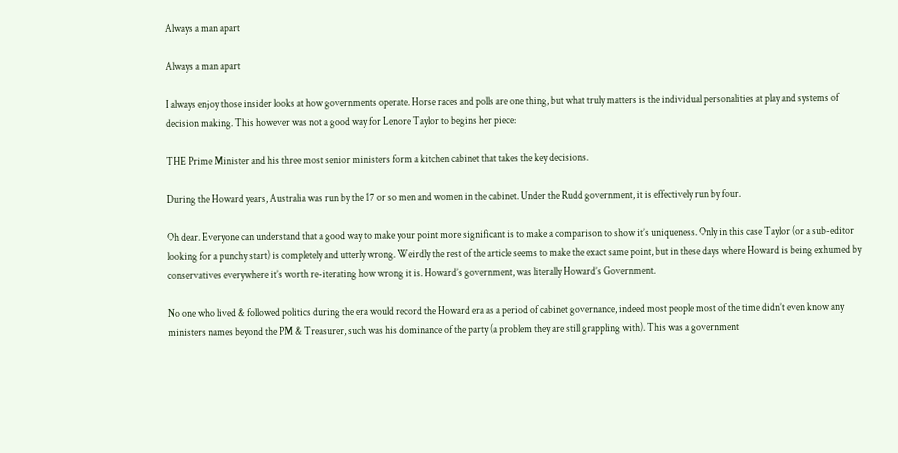Always a man apart

Always a man apart

I always enjoy those insider looks at how governments operate. Horse races and polls are one thing, but what truly matters is the individual personalities at play and systems of decision making. This however was not a good way for Lenore Taylor to begins her piece:

THE Prime Minister and his three most senior ministers form a kitchen cabinet that takes the key decisions.

During the Howard years, Australia was run by the 17 or so men and women in the cabinet. Under the Rudd government, it is effectively run by four.

Oh dear. Everyone can understand that a good way to make your point more significant is to make a comparison to show it’s uniqueness. Only in this case Taylor (or a sub-editor looking for a punchy start) is completely and utterly wrong. Weirdly the rest of the article seems to make the exact same point, but in these days where Howard is being exhumed by conservatives everywhere it’s worth re-iterating how wrong it is. Howard’s government, was literally Howard’s Government.

No one who lived & followed politics during the era would record the Howard era as a period of cabinet governance, indeed most people most of the time didn’t even know any ministers names beyond the PM & Treasurer, such was his dominance of the party (a problem they are still grappling with). This was a government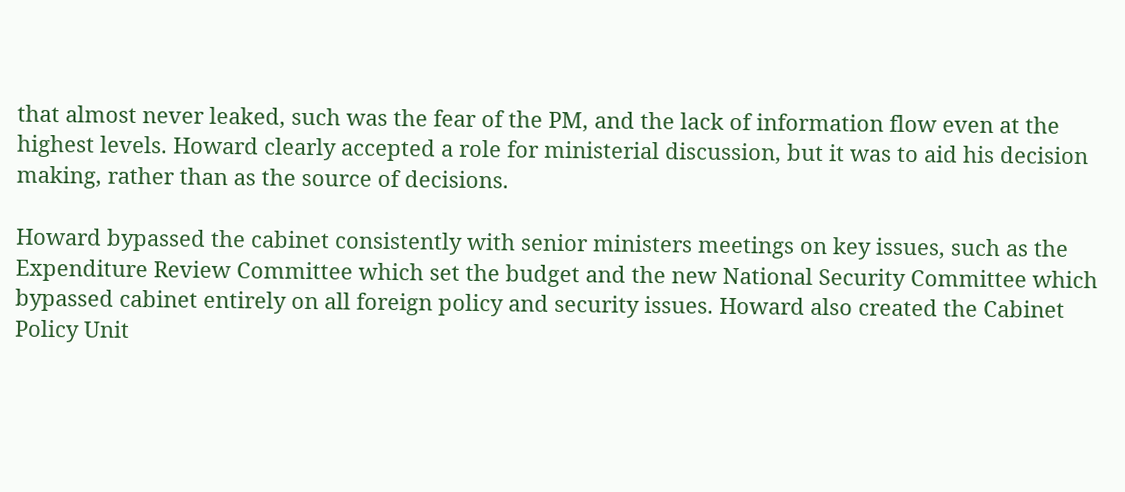that almost never leaked, such was the fear of the PM, and the lack of information flow even at the highest levels. Howard clearly accepted a role for ministerial discussion, but it was to aid his decision making, rather than as the source of decisions.

Howard bypassed the cabinet consistently with senior ministers meetings on key issues, such as the Expenditure Review Committee which set the budget and the new National Security Committee which bypassed cabinet entirely on all foreign policy and security issues. Howard also created the Cabinet Policy Unit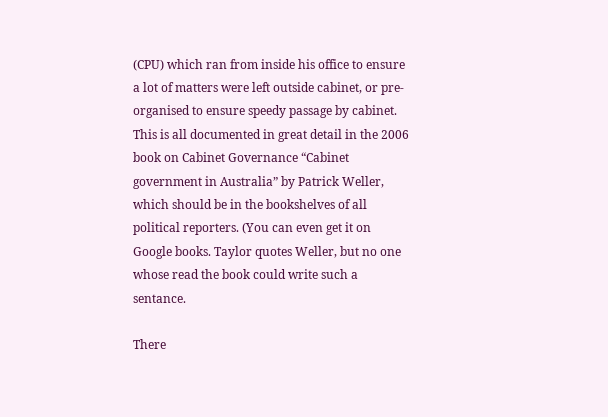(CPU) which ran from inside his office to ensure a lot of matters were left outside cabinet, or pre-organised to ensure speedy passage by cabinet. This is all documented in great detail in the 2006 book on Cabinet Governance “Cabinet government in Australia” by Patrick Weller, which should be in the bookshelves of all political reporters. (You can even get it on Google books. Taylor quotes Weller, but no one whose read the book could write such a sentance.

There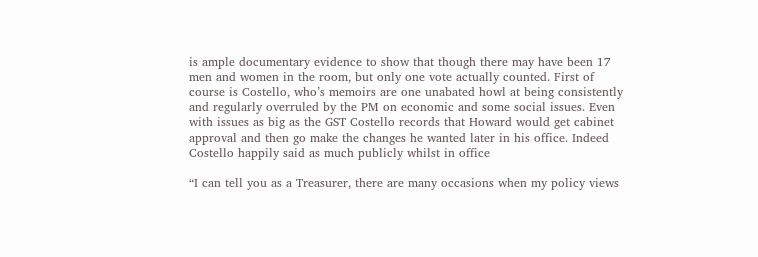is ample documentary evidence to show that though there may have been 17 men and women in the room, but only one vote actually counted. First of course is Costello, who’s memoirs are one unabated howl at being consistently and regularly overruled by the PM on economic and some social issues. Even with issues as big as the GST Costello records that Howard would get cabinet approval and then go make the changes he wanted later in his office. Indeed Costello happily said as much publicly whilst in office

“I can tell you as a Treasurer, there are many occasions when my policy views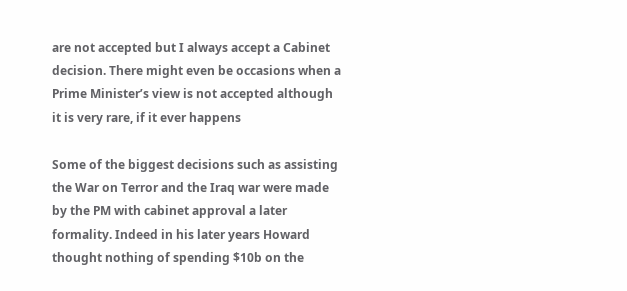are not accepted but I always accept a Cabinet decision. There might even be occasions when a Prime Minister’s view is not accepted although it is very rare, if it ever happens

Some of the biggest decisions such as assisting the War on Terror and the Iraq war were made by the PM with cabinet approval a later formality. Indeed in his later years Howard thought nothing of spending $10b on the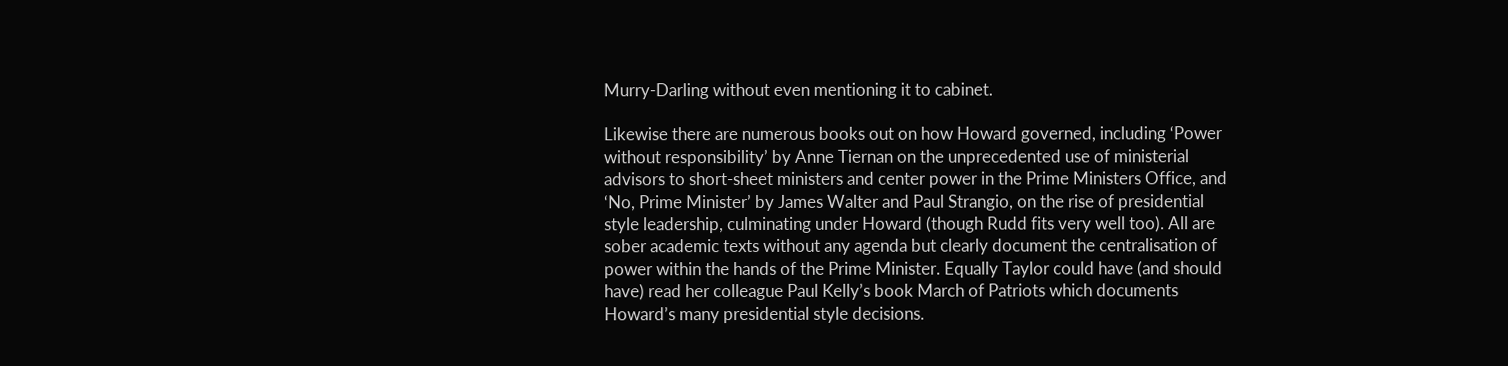Murry-Darling without even mentioning it to cabinet.

Likewise there are numerous books out on how Howard governed, including ‘Power without responsibility’ by Anne Tiernan on the unprecedented use of ministerial advisors to short-sheet ministers and center power in the Prime Ministers Office, and ‘No, Prime Minister’ by James Walter and Paul Strangio, on the rise of presidential style leadership, culminating under Howard (though Rudd fits very well too). All are sober academic texts without any agenda but clearly document the centralisation of power within the hands of the Prime Minister. Equally Taylor could have (and should have) read her colleague Paul Kelly’s book March of Patriots which documents Howard’s many presidential style decisions.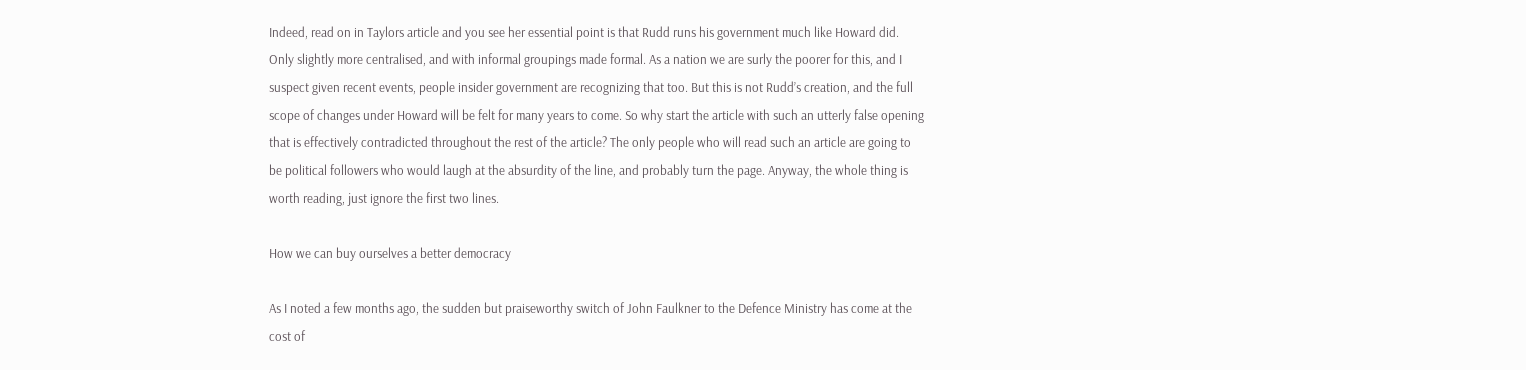Indeed, read on in Taylors article and you see her essential point is that Rudd runs his government much like Howard did. Only slightly more centralised, and with informal groupings made formal. As a nation we are surly the poorer for this, and I suspect given recent events, people insider government are recognizing that too. But this is not Rudd’s creation, and the full scope of changes under Howard will be felt for many years to come. So why start the article with such an utterly false opening that is effectively contradicted throughout the rest of the article? The only people who will read such an article are going to be political followers who would laugh at the absurdity of the line, and probably turn the page. Anyway, the whole thing is worth reading, just ignore the first two lines.

How we can buy ourselves a better democracy

As I noted a few months ago, the sudden but praiseworthy switch of John Faulkner to the Defence Ministry has come at the cost of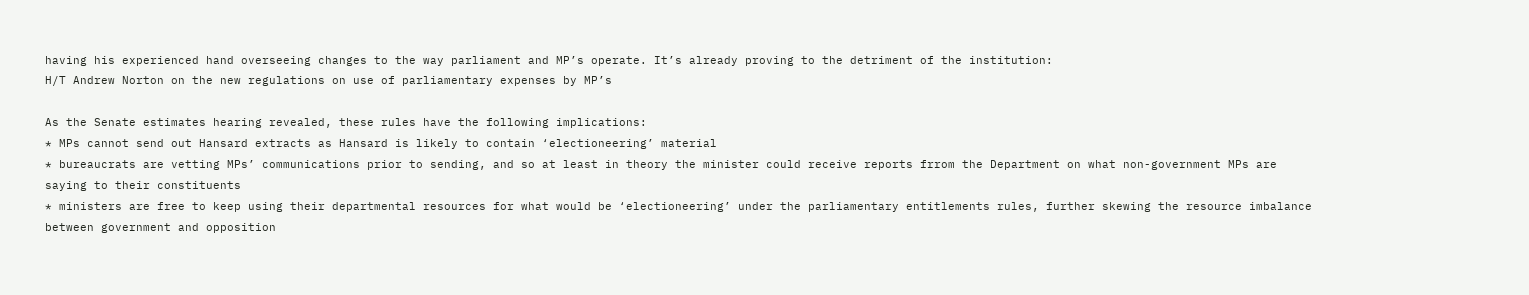having his experienced hand overseeing changes to the way parliament and MP’s operate. It’s already proving to the detriment of the institution:
H/T Andrew Norton on the new regulations on use of parliamentary expenses by MP’s

As the Senate estimates hearing revealed, these rules have the following implications:
* MPs cannot send out Hansard extracts as Hansard is likely to contain ‘electioneering’ material
* bureaucrats are vetting MPs’ communications prior to sending, and so at least in theory the minister could receive reports frrom the Department on what non-government MPs are saying to their constituents
* ministers are free to keep using their departmental resources for what would be ‘electioneering’ under the parliamentary entitlements rules, further skewing the resource imbalance between government and opposition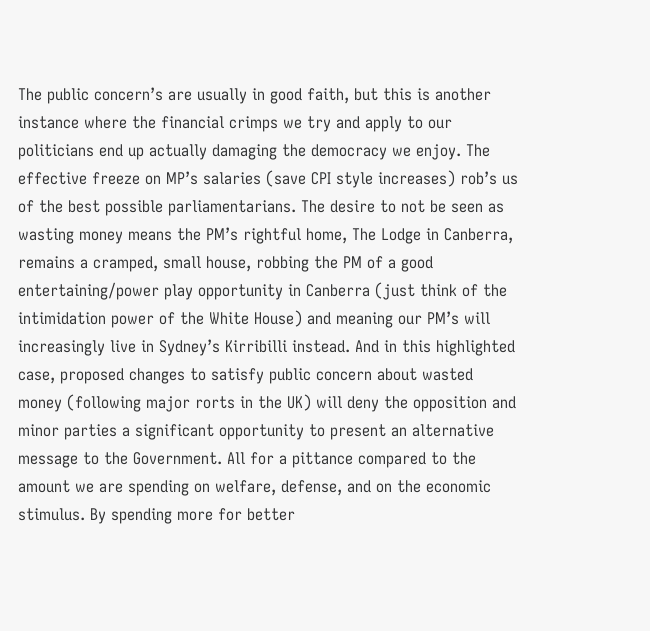The public concern’s are usually in good faith, but this is another instance where the financial crimps we try and apply to our politicians end up actually damaging the democracy we enjoy. The effective freeze on MP’s salaries (save CPI style increases) rob’s us of the best possible parliamentarians. The desire to not be seen as wasting money means the PM’s rightful home, The Lodge in Canberra, remains a cramped, small house, robbing the PM of a good entertaining/power play opportunity in Canberra (just think of the intimidation power of the White House) and meaning our PM’s will increasingly live in Sydney’s Kirribilli instead. And in this highlighted case, proposed changes to satisfy public concern about wasted money (following major rorts in the UK) will deny the opposition and minor parties a significant opportunity to present an alternative message to the Government. All for a pittance compared to the amount we are spending on welfare, defense, and on the economic stimulus. By spending more for better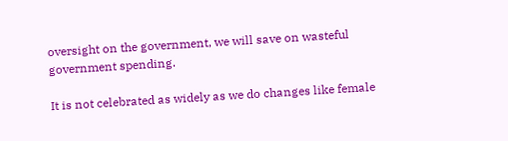oversight on the government, we will save on wasteful government spending.

It is not celebrated as widely as we do changes like female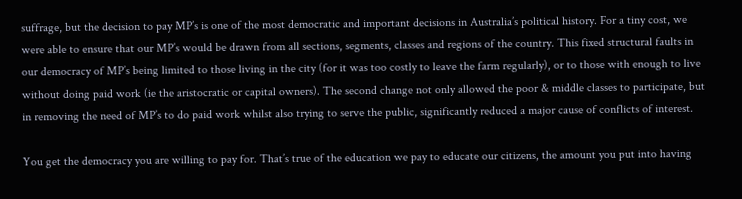suffrage, but the decision to pay MP’s is one of the most democratic and important decisions in Australia’s political history. For a tiny cost, we were able to ensure that our MP’s would be drawn from all sections, segments, classes and regions of the country. This fixed structural faults in our democracy of MP’s being limited to those living in the city (for it was too costly to leave the farm regularly), or to those with enough to live without doing paid work (ie the aristocratic or capital owners). The second change not only allowed the poor & middle classes to participate, but in removing the need of MP’s to do paid work whilst also trying to serve the public, significantly reduced a major cause of conflicts of interest.

You get the democracy you are willing to pay for. That’s true of the education we pay to educate our citizens, the amount you put into having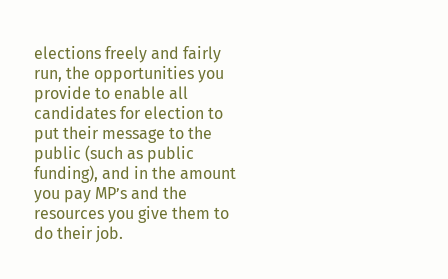elections freely and fairly run, the opportunities you provide to enable all candidates for election to put their message to the public (such as public funding), and in the amount you pay MP’s and the resources you give them to do their job.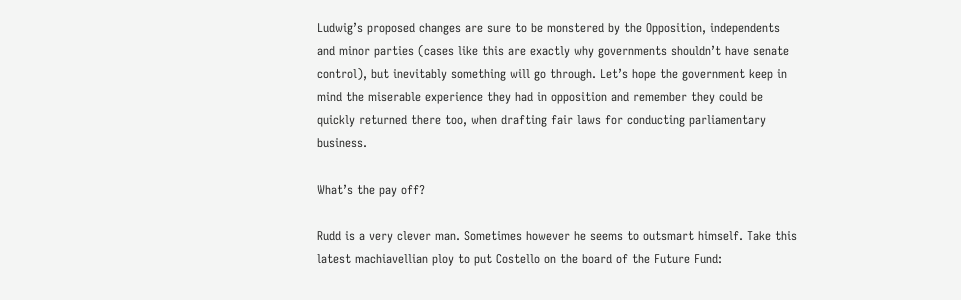Ludwig’s proposed changes are sure to be monstered by the Opposition, independents and minor parties (cases like this are exactly why governments shouldn’t have senate control), but inevitably something will go through. Let’s hope the government keep in mind the miserable experience they had in opposition and remember they could be quickly returned there too, when drafting fair laws for conducting parliamentary business.

What’s the pay off?

Rudd is a very clever man. Sometimes however he seems to outsmart himself. Take this latest machiavellian ploy to put Costello on the board of the Future Fund: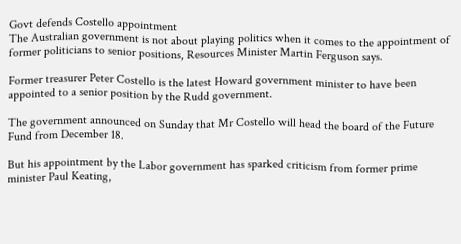Govt defends Costello appointment
The Australian government is not about playing politics when it comes to the appointment of former politicians to senior positions, Resources Minister Martin Ferguson says.

Former treasurer Peter Costello is the latest Howard government minister to have been appointed to a senior position by the Rudd government.

The government announced on Sunday that Mr Costello will head the board of the Future Fund from December 18.

But his appointment by the Labor government has sparked criticism from former prime minister Paul Keating,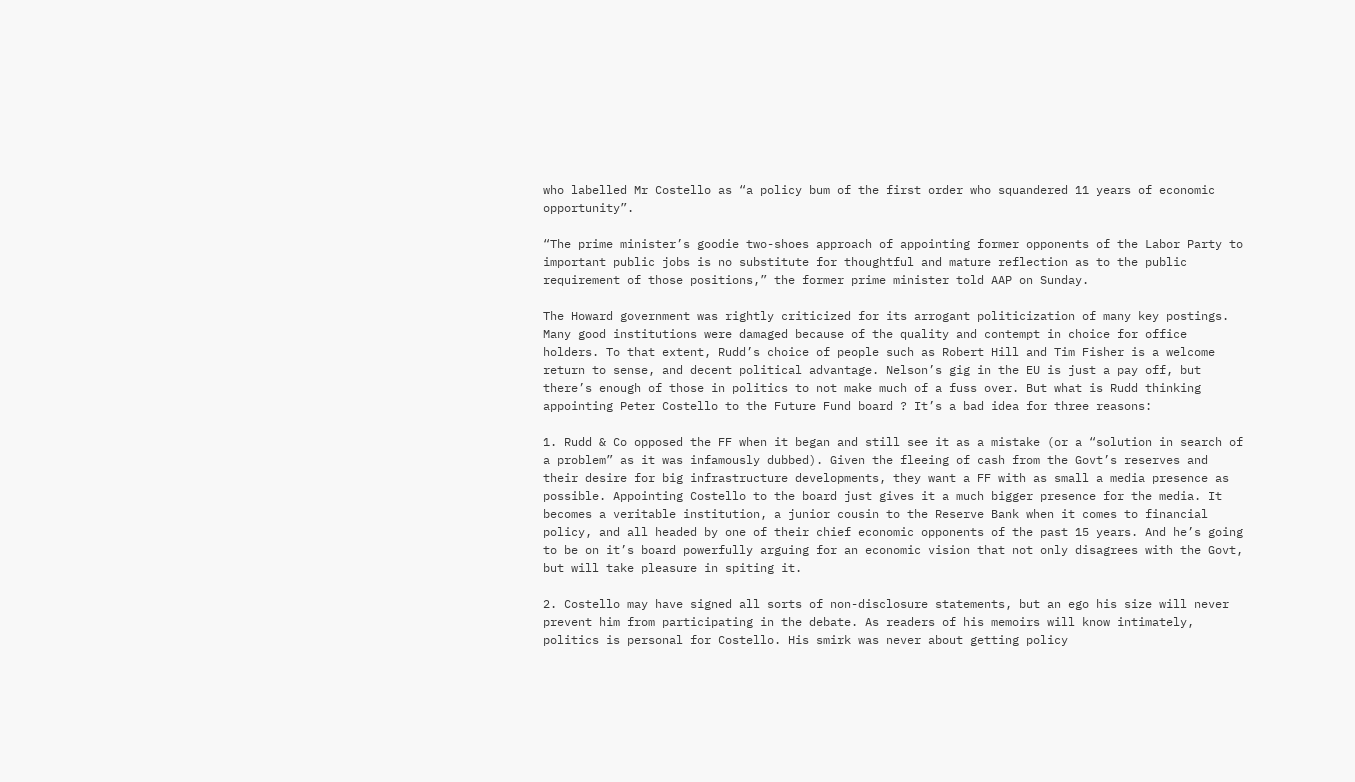who labelled Mr Costello as “a policy bum of the first order who squandered 11 years of economic opportunity”.

“The prime minister’s goodie two-shoes approach of appointing former opponents of the Labor Party to important public jobs is no substitute for thoughtful and mature reflection as to the public requirement of those positions,” the former prime minister told AAP on Sunday.

The Howard government was rightly criticized for its arrogant politicization of many key postings. Many good institutions were damaged because of the quality and contempt in choice for office holders. To that extent, Rudd’s choice of people such as Robert Hill and Tim Fisher is a welcome return to sense, and decent political advantage. Nelson’s gig in the EU is just a pay off, but there’s enough of those in politics to not make much of a fuss over. But what is Rudd thinking appointing Peter Costello to the Future Fund board ? It’s a bad idea for three reasons:

1. Rudd & Co opposed the FF when it began and still see it as a mistake (or a “solution in search of a problem” as it was infamously dubbed). Given the fleeing of cash from the Govt’s reserves and their desire for big infrastructure developments, they want a FF with as small a media presence as possible. Appointing Costello to the board just gives it a much bigger presence for the media. It becomes a veritable institution, a junior cousin to the Reserve Bank when it comes to financial policy, and all headed by one of their chief economic opponents of the past 15 years. And he’s going to be on it’s board powerfully arguing for an economic vision that not only disagrees with the Govt, but will take pleasure in spiting it.

2. Costello may have signed all sorts of non-disclosure statements, but an ego his size will never prevent him from participating in the debate. As readers of his memoirs will know intimately, politics is personal for Costello. His smirk was never about getting policy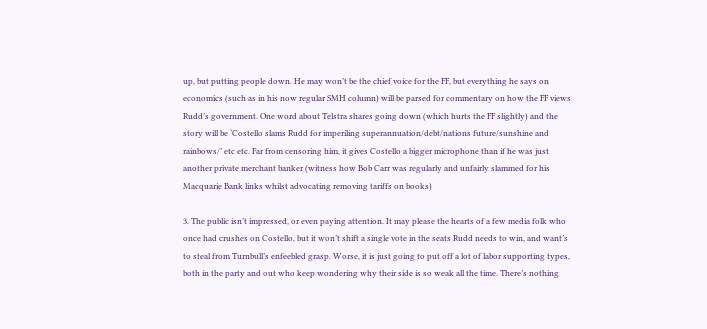up, but putting people down. He may won’t be the chief voice for the FF, but everything he says on economics (such as in his now regular SMH column) will be parsed for commentary on how the FF views Rudd’s government. One word about Telstra shares going down (which hurts the FF slightly) and the story will be ‘Costello slams Rudd for imperiling superannuation/debt/nations future/sunshine and rainbows/’ etc etc. Far from censoring him, it gives Costello a bigger microphone than if he was just another private merchant banker (witness how Bob Carr was regularly and unfairly slammed for his Macquarie Bank links whilst advocating removing tariffs on books)

3. The public isn’t impressed, or even paying attention. It may please the hearts of a few media folk who once had crushes on Costello, but it won’t shift a single vote in the seats Rudd needs to win, and want’s to steal from Turnbull’s enfeebled grasp. Worse, it is just going to put off a lot of labor supporting types, both in the party and out who keep wondering why their side is so weak all the time. There’s nothing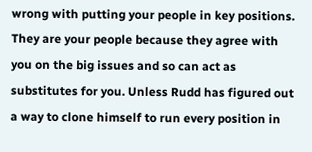wrong with putting your people in key positions. They are your people because they agree with you on the big issues and so can act as substitutes for you. Unless Rudd has figured out a way to clone himself to run every position in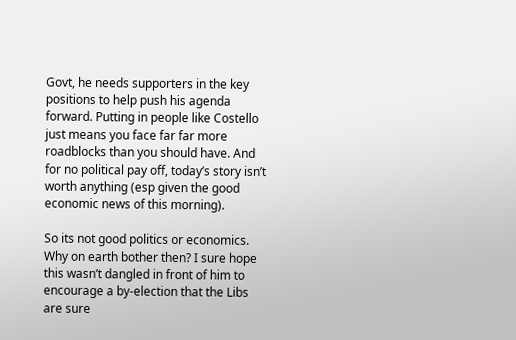Govt, he needs supporters in the key positions to help push his agenda forward. Putting in people like Costello just means you face far far more roadblocks than you should have. And for no political pay off, today’s story isn’t worth anything (esp given the good economic news of this morning).

So its not good politics or economics. Why on earth bother then? I sure hope this wasn’t dangled in front of him to encourage a by-election that the Libs are sure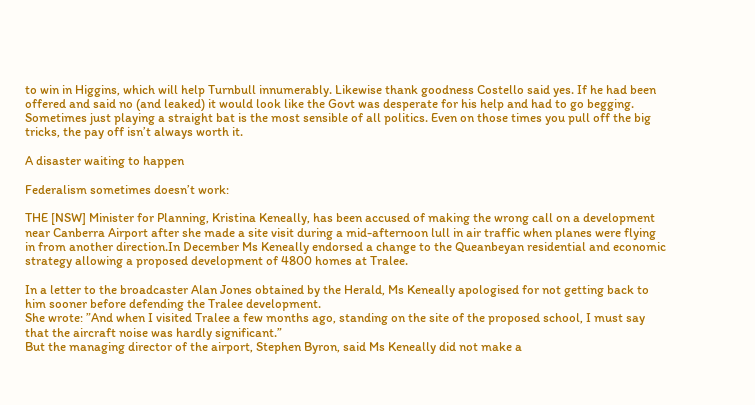to win in Higgins, which will help Turnbull innumerably. Likewise thank goodness Costello said yes. If he had been offered and said no (and leaked) it would look like the Govt was desperate for his help and had to go begging. Sometimes just playing a straight bat is the most sensible of all politics. Even on those times you pull off the big tricks, the pay off isn’t always worth it.

A disaster waiting to happen

Federalism sometimes doesn’t work:

THE [NSW] Minister for Planning, Kristina Keneally, has been accused of making the wrong call on a development near Canberra Airport after she made a site visit during a mid-afternoon lull in air traffic when planes were flying in from another direction.In December Ms Keneally endorsed a change to the Queanbeyan residential and economic strategy allowing a proposed development of 4800 homes at Tralee.

In a letter to the broadcaster Alan Jones obtained by the Herald, Ms Keneally apologised for not getting back to him sooner before defending the Tralee development.
She wrote: ”And when I visited Tralee a few months ago, standing on the site of the proposed school, I must say that the aircraft noise was hardly significant.”
But the managing director of the airport, Stephen Byron, said Ms Keneally did not make a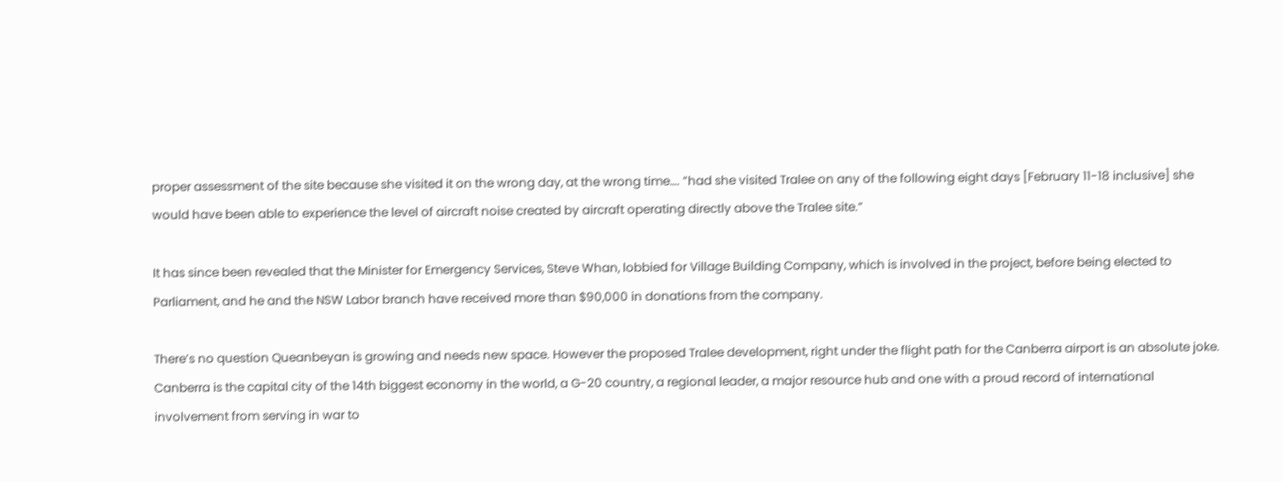proper assessment of the site because she visited it on the wrong day, at the wrong time…. ”had she visited Tralee on any of the following eight days [February 11-18 inclusive] she would have been able to experience the level of aircraft noise created by aircraft operating directly above the Tralee site.”

It has since been revealed that the Minister for Emergency Services, Steve Whan, lobbied for Village Building Company, which is involved in the project, before being elected to Parliament, and he and the NSW Labor branch have received more than $90,000 in donations from the company.

There’s no question Queanbeyan is growing and needs new space. However the proposed Tralee development, right under the flight path for the Canberra airport is an absolute joke. Canberra is the capital city of the 14th biggest economy in the world, a G-20 country, a regional leader, a major resource hub and one with a proud record of international involvement from serving in war to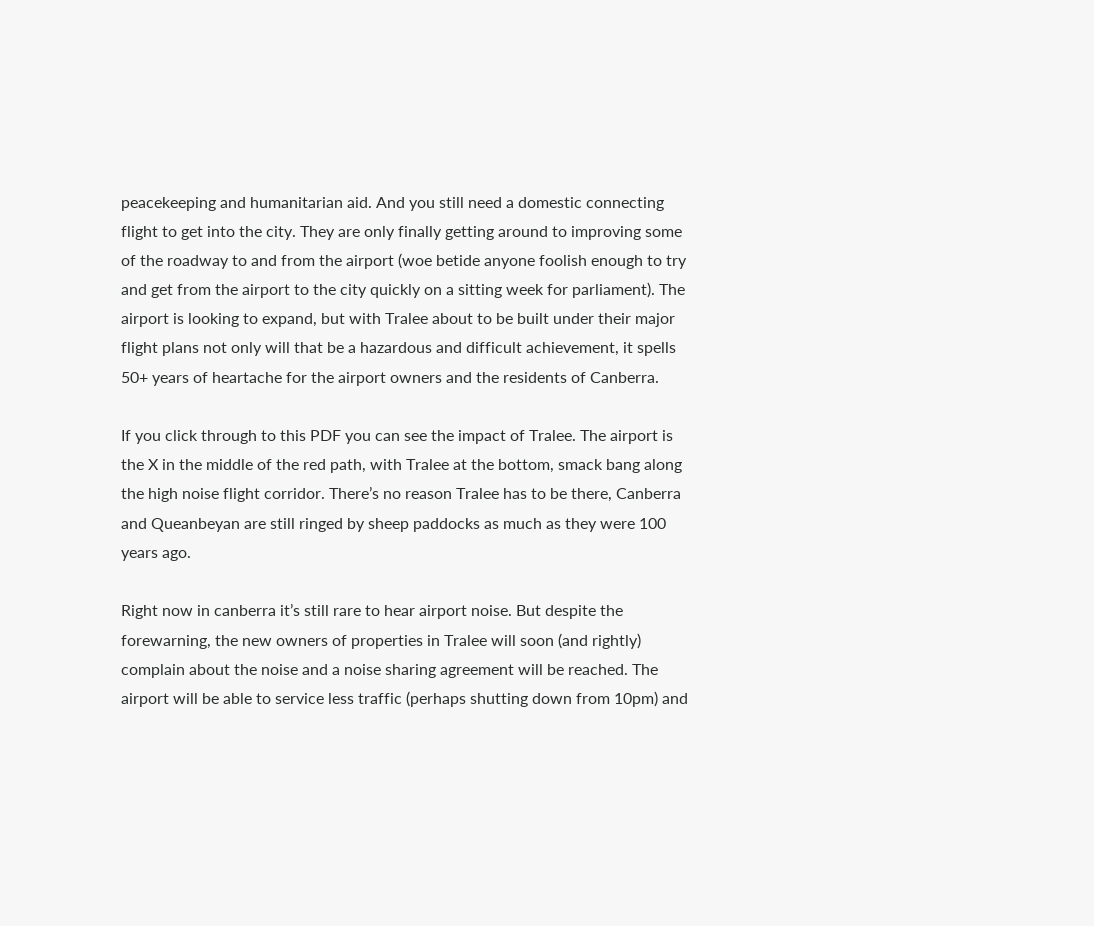peacekeeping and humanitarian aid. And you still need a domestic connecting flight to get into the city. They are only finally getting around to improving some of the roadway to and from the airport (woe betide anyone foolish enough to try and get from the airport to the city quickly on a sitting week for parliament). The airport is looking to expand, but with Tralee about to be built under their major flight plans not only will that be a hazardous and difficult achievement, it spells 50+ years of heartache for the airport owners and the residents of Canberra.

If you click through to this PDF you can see the impact of Tralee. The airport is the X in the middle of the red path, with Tralee at the bottom, smack bang along the high noise flight corridor. There’s no reason Tralee has to be there, Canberra and Queanbeyan are still ringed by sheep paddocks as much as they were 100 years ago.

Right now in canberra it’s still rare to hear airport noise. But despite the forewarning, the new owners of properties in Tralee will soon (and rightly) complain about the noise and a noise sharing agreement will be reached. The airport will be able to service less traffic (perhaps shutting down from 10pm) and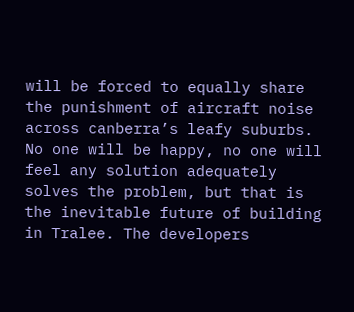will be forced to equally share the punishment of aircraft noise across canberra’s leafy suburbs. No one will be happy, no one will feel any solution adequately solves the problem, but that is the inevitable future of building in Tralee. The developers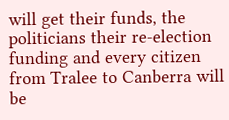will get their funds, the politicians their re-election funding and every citizen from Tralee to Canberra will be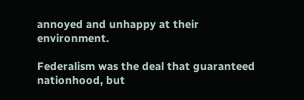annoyed and unhappy at their environment.

Federalism was the deal that guaranteed nationhood, but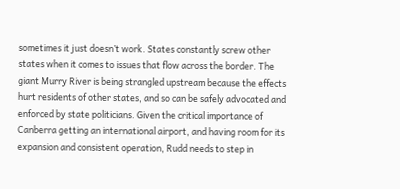sometimes it just doesn’t work. States constantly screw other states when it comes to issues that flow across the border. The giant Murry River is being strangled upstream because the effects hurt residents of other states, and so can be safely advocated and enforced by state politicians. Given the critical importance of Canberra getting an international airport, and having room for its expansion and consistent operation, Rudd needs to step in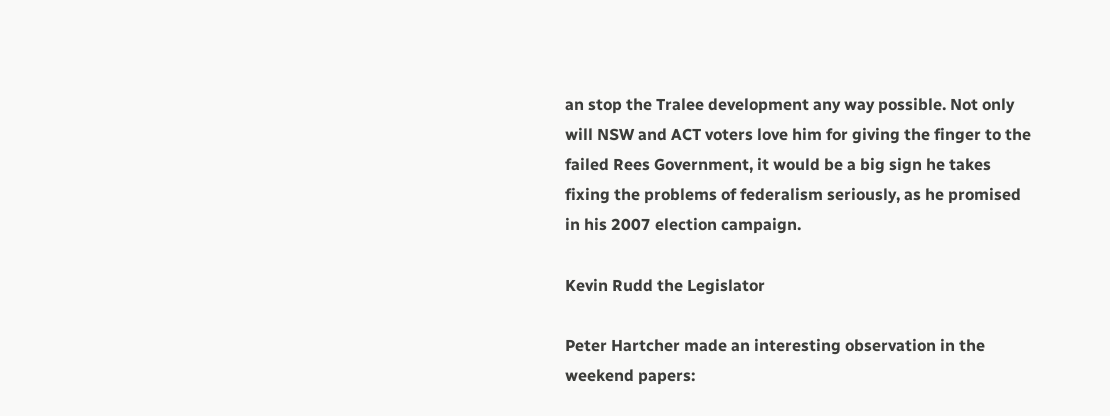an stop the Tralee development any way possible. Not only will NSW and ACT voters love him for giving the finger to the failed Rees Government, it would be a big sign he takes fixing the problems of federalism seriously, as he promised in his 2007 election campaign.

Kevin Rudd the Legislator

Peter Hartcher made an interesting observation in the weekend papers: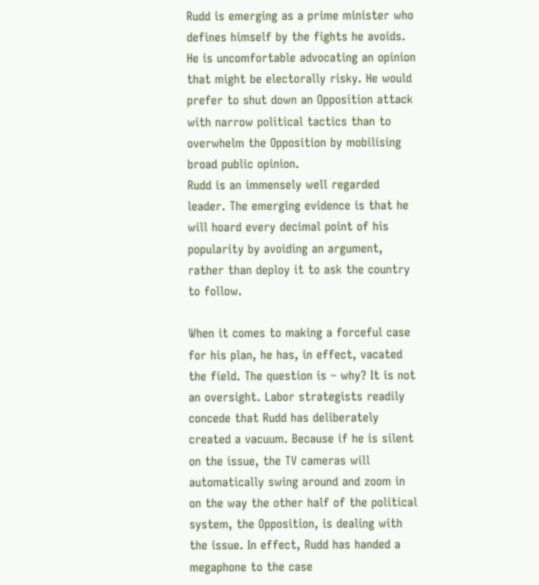Rudd is emerging as a prime minister who defines himself by the fights he avoids. He is uncomfortable advocating an opinion that might be electorally risky. He would prefer to shut down an Opposition attack with narrow political tactics than to overwhelm the Opposition by mobilising broad public opinion.
Rudd is an immensely well regarded leader. The emerging evidence is that he will hoard every decimal point of his popularity by avoiding an argument, rather than deploy it to ask the country to follow.

When it comes to making a forceful case for his plan, he has, in effect, vacated the field. The question is – why? It is not an oversight. Labor strategists readily concede that Rudd has deliberately created a vacuum. Because if he is silent on the issue, the TV cameras will automatically swing around and zoom in on the way the other half of the political system, the Opposition, is dealing with the issue. In effect, Rudd has handed a megaphone to the case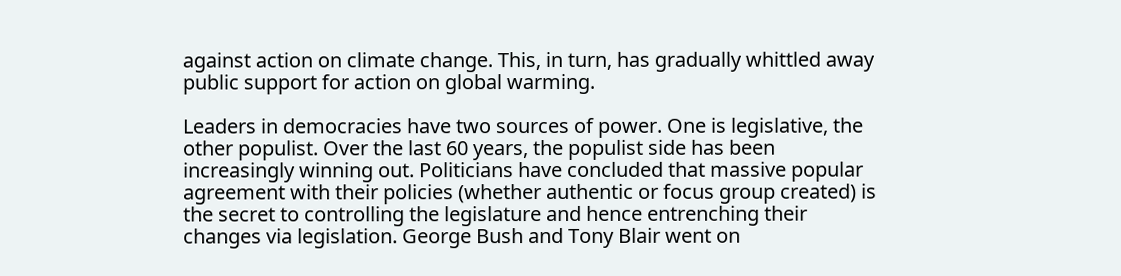against action on climate change. This, in turn, has gradually whittled away public support for action on global warming.

Leaders in democracies have two sources of power. One is legislative, the other populist. Over the last 60 years, the populist side has been increasingly winning out. Politicians have concluded that massive popular agreement with their policies (whether authentic or focus group created) is the secret to controlling the legislature and hence entrenching their changes via legislation. George Bush and Tony Blair went on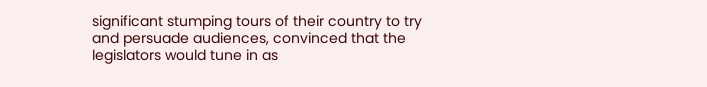significant stumping tours of their country to try and persuade audiences, convinced that the legislators would tune in as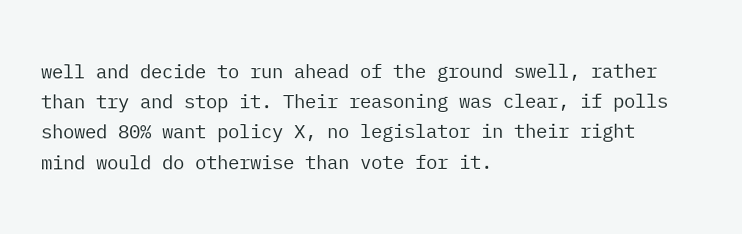well and decide to run ahead of the ground swell, rather than try and stop it. Their reasoning was clear, if polls showed 80% want policy X, no legislator in their right mind would do otherwise than vote for it.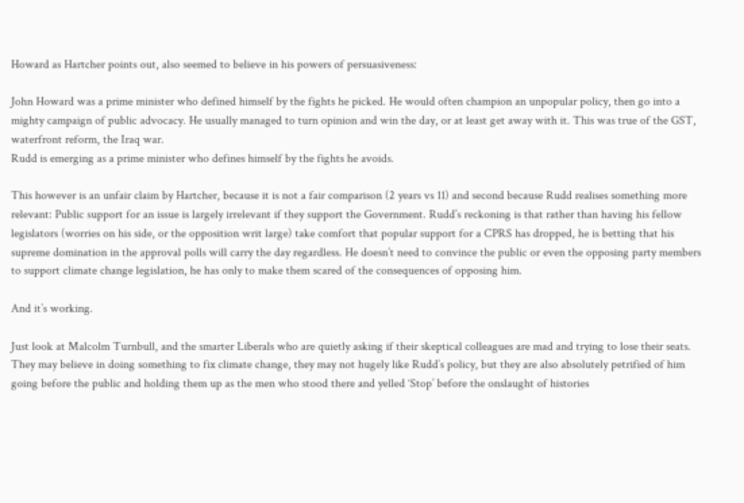Howard as Hartcher points out, also seemed to believe in his powers of persuasiveness:

John Howard was a prime minister who defined himself by the fights he picked. He would often champion an unpopular policy, then go into a mighty campaign of public advocacy. He usually managed to turn opinion and win the day, or at least get away with it. This was true of the GST, waterfront reform, the Iraq war.
Rudd is emerging as a prime minister who defines himself by the fights he avoids.

This however is an unfair claim by Hartcher, because it is not a fair comparison (2 years vs 11) and second because Rudd realises something more relevant: Public support for an issue is largely irrelevant if they support the Government. Rudd’s reckoning is that rather than having his fellow legislators (worries on his side, or the opposition writ large) take comfort that popular support for a CPRS has dropped, he is betting that his supreme domination in the approval polls will carry the day regardless. He doesn’t need to convince the public or even the opposing party members to support climate change legislation, he has only to make them scared of the consequences of opposing him.

And it’s working.

Just look at Malcolm Turnbull, and the smarter Liberals who are quietly asking if their skeptical colleagues are mad and trying to lose their seats. They may believe in doing something to fix climate change, they may not hugely like Rudd’s policy, but they are also absolutely petrified of him going before the public and holding them up as the men who stood there and yelled ‘Stop’ before the onslaught of histories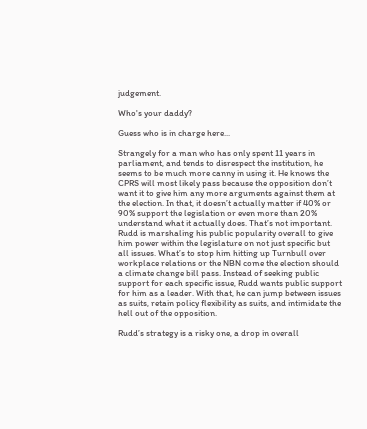judgement.

Who's your daddy?

Guess who is in charge here...

Strangely for a man who has only spent 11 years in parliament, and tends to disrespect the institution, he seems to be much more canny in using it. He knows the CPRS will most likely pass because the opposition don’t want it to give him any more arguments against them at the election. In that, it doesn’t actually matter if 40% or 90% support the legislation or even more than 20% understand what it actually does. That’s not important. Rudd is marshaling his public popularity overall to give him power within the legislature on not just specific but all issues. What’s to stop him hitting up Turnbull over workplace relations or the NBN come the election should a climate change bill pass. Instead of seeking public support for each specific issue, Rudd wants public support for him as a leader. With that, he can jump between issues as suits, retain policy flexibility as suits, and intimidate the hell out of the opposition.

Rudd’s strategy is a risky one, a drop in overall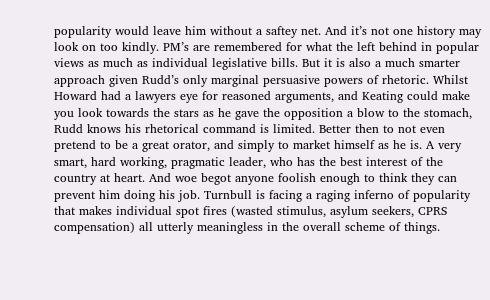popularity would leave him without a saftey net. And it’s not one history may look on too kindly. PM’s are remembered for what the left behind in popular views as much as individual legislative bills. But it is also a much smarter approach given Rudd’s only marginal persuasive powers of rhetoric. Whilst Howard had a lawyers eye for reasoned arguments, and Keating could make you look towards the stars as he gave the opposition a blow to the stomach, Rudd knows his rhetorical command is limited. Better then to not even pretend to be a great orator, and simply to market himself as he is. A very smart, hard working, pragmatic leader, who has the best interest of the country at heart. And woe begot anyone foolish enough to think they can prevent him doing his job. Turnbull is facing a raging inferno of popularity that makes individual spot fires (wasted stimulus, asylum seekers, CPRS compensation) all utterly meaningless in the overall scheme of things.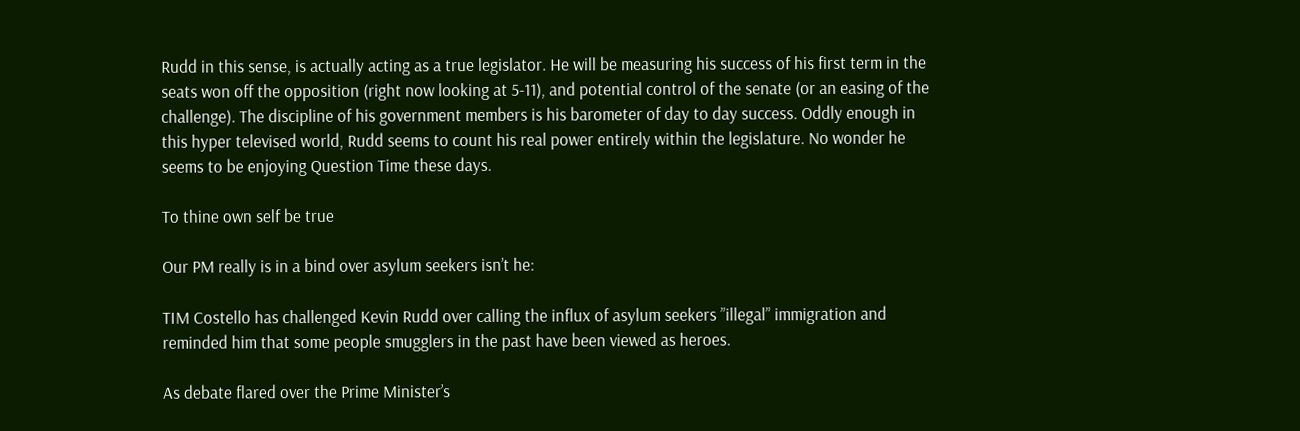Rudd in this sense, is actually acting as a true legislator. He will be measuring his success of his first term in the seats won off the opposition (right now looking at 5-11), and potential control of the senate (or an easing of the challenge). The discipline of his government members is his barometer of day to day success. Oddly enough in this hyper televised world, Rudd seems to count his real power entirely within the legislature. No wonder he seems to be enjoying Question Time these days.

To thine own self be true

Our PM really is in a bind over asylum seekers isn’t he:

TIM Costello has challenged Kevin Rudd over calling the influx of asylum seekers ”illegal” immigration and reminded him that some people smugglers in the past have been viewed as heroes.

As debate flared over the Prime Minister’s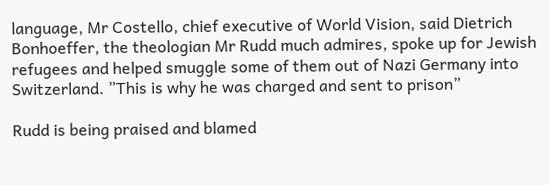language, Mr Costello, chief executive of World Vision, said Dietrich Bonhoeffer, the theologian Mr Rudd much admires, spoke up for Jewish refugees and helped smuggle some of them out of Nazi Germany into Switzerland. ”This is why he was charged and sent to prison”

Rudd is being praised and blamed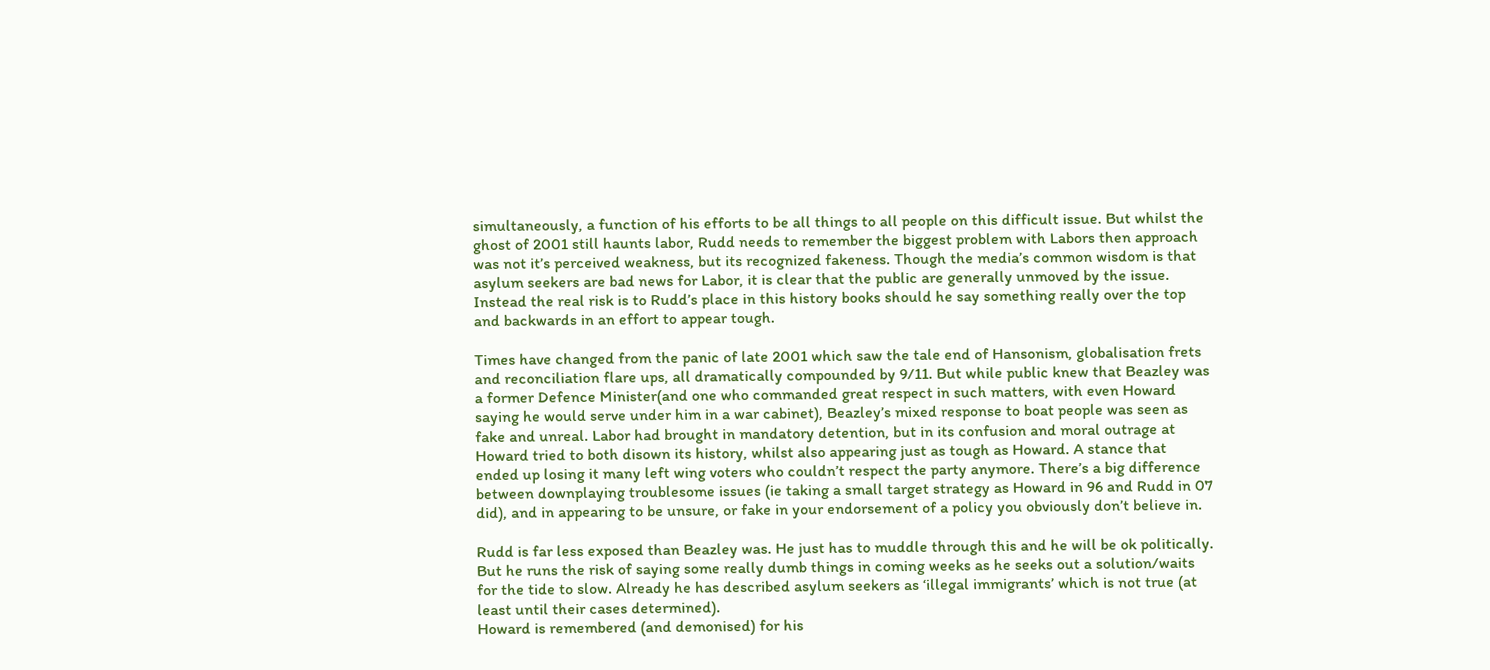simultaneously, a function of his efforts to be all things to all people on this difficult issue. But whilst the ghost of 2001 still haunts labor, Rudd needs to remember the biggest problem with Labors then approach was not it’s perceived weakness, but its recognized fakeness. Though the media’s common wisdom is that asylum seekers are bad news for Labor, it is clear that the public are generally unmoved by the issue. Instead the real risk is to Rudd’s place in this history books should he say something really over the top and backwards in an effort to appear tough.

Times have changed from the panic of late 2001 which saw the tale end of Hansonism, globalisation frets and reconciliation flare ups, all dramatically compounded by 9/11. But while public knew that Beazley was a former Defence Minister(and one who commanded great respect in such matters, with even Howard saying he would serve under him in a war cabinet), Beazley’s mixed response to boat people was seen as fake and unreal. Labor had brought in mandatory detention, but in its confusion and moral outrage at Howard tried to both disown its history, whilst also appearing just as tough as Howard. A stance that ended up losing it many left wing voters who couldn’t respect the party anymore. There’s a big difference between downplaying troublesome issues (ie taking a small target strategy as Howard in 96 and Rudd in 07 did), and in appearing to be unsure, or fake in your endorsement of a policy you obviously don’t believe in.

Rudd is far less exposed than Beazley was. He just has to muddle through this and he will be ok politically. But he runs the risk of saying some really dumb things in coming weeks as he seeks out a solution/waits for the tide to slow. Already he has described asylum seekers as ‘illegal immigrants’ which is not true (at least until their cases determined).
Howard is remembered (and demonised) for his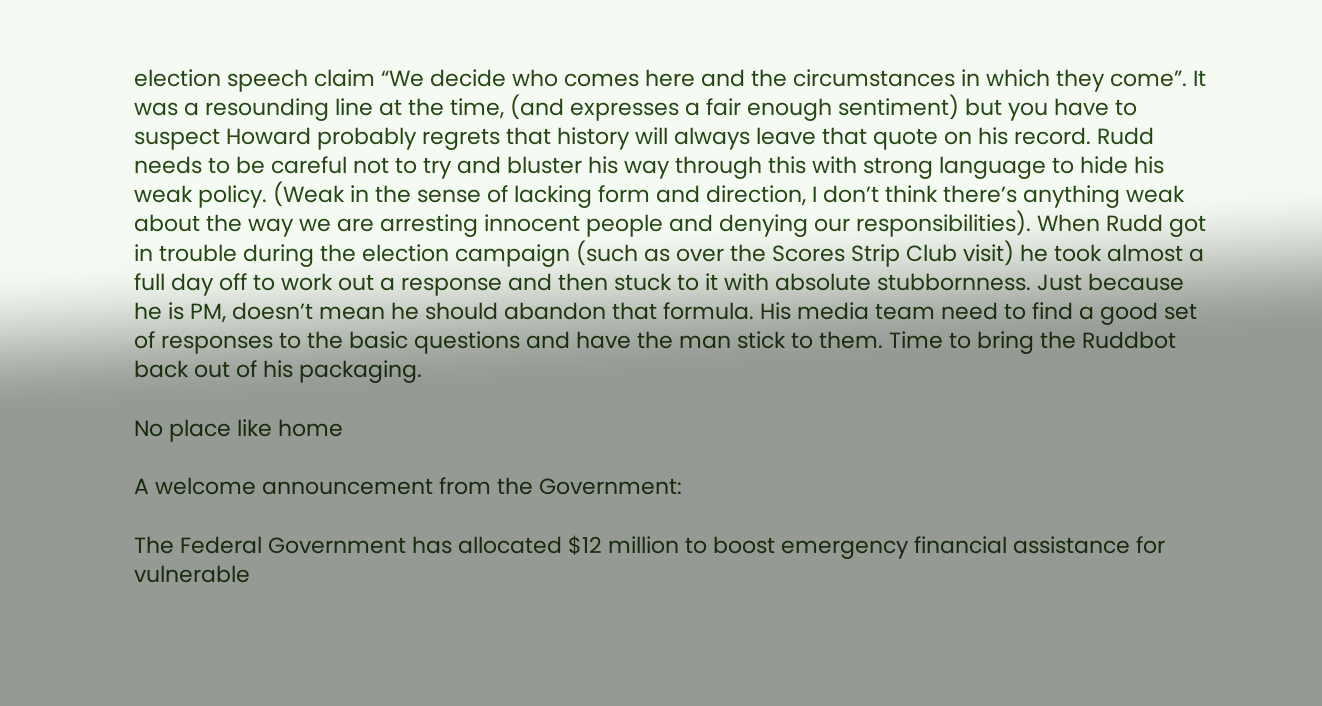election speech claim “We decide who comes here and the circumstances in which they come”. It was a resounding line at the time, (and expresses a fair enough sentiment) but you have to suspect Howard probably regrets that history will always leave that quote on his record. Rudd needs to be careful not to try and bluster his way through this with strong language to hide his weak policy. (Weak in the sense of lacking form and direction, I don’t think there’s anything weak about the way we are arresting innocent people and denying our responsibilities). When Rudd got in trouble during the election campaign (such as over the Scores Strip Club visit) he took almost a full day off to work out a response and then stuck to it with absolute stubbornness. Just because he is PM, doesn’t mean he should abandon that formula. His media team need to find a good set of responses to the basic questions and have the man stick to them. Time to bring the Ruddbot back out of his packaging.

No place like home

A welcome announcement from the Government:

The Federal Government has allocated $12 million to boost emergency financial assistance for vulnerable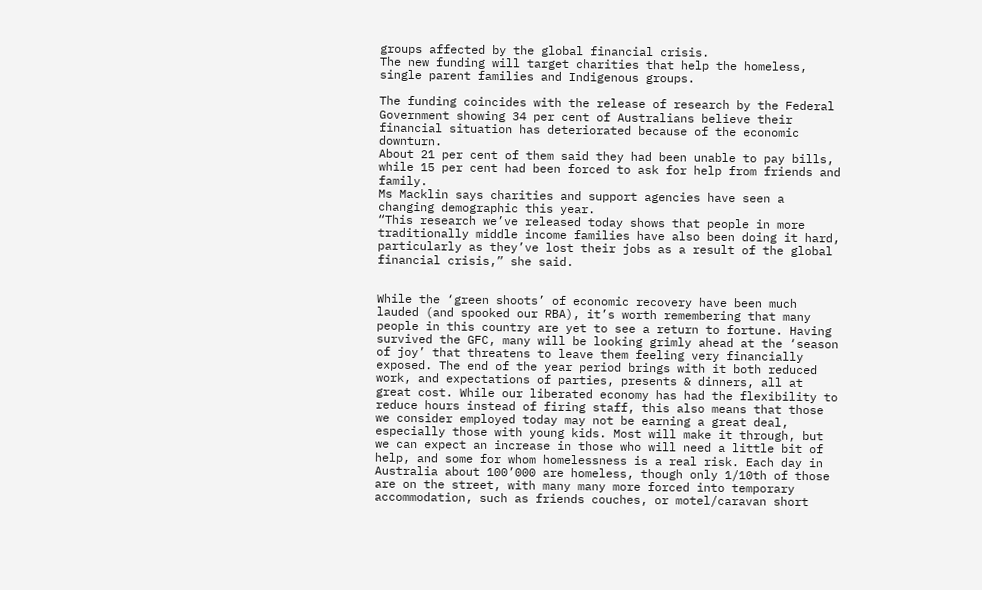groups affected by the global financial crisis.
The new funding will target charities that help the homeless, single parent families and Indigenous groups.

The funding coincides with the release of research by the Federal Government showing 34 per cent of Australians believe their financial situation has deteriorated because of the economic downturn.
About 21 per cent of them said they had been unable to pay bills, while 15 per cent had been forced to ask for help from friends and family.
Ms Macklin says charities and support agencies have seen a changing demographic this year.
“This research we’ve released today shows that people in more traditionally middle income families have also been doing it hard, particularly as they’ve lost their jobs as a result of the global financial crisis,” she said.


While the ‘green shoots’ of economic recovery have been much lauded (and spooked our RBA), it’s worth remembering that many people in this country are yet to see a return to fortune. Having survived the GFC, many will be looking grimly ahead at the ‘season of joy’ that threatens to leave them feeling very financially exposed. The end of the year period brings with it both reduced work, and expectations of parties, presents & dinners, all at great cost. While our liberated economy has had the flexibility to reduce hours instead of firing staff, this also means that those we consider employed today may not be earning a great deal, especially those with young kids. Most will make it through, but we can expect an increase in those who will need a little bit of help, and some for whom homelessness is a real risk. Each day in Australia about 100’000 are homeless, though only 1/10th of those are on the street, with many many more forced into temporary accommodation, such as friends couches, or motel/caravan short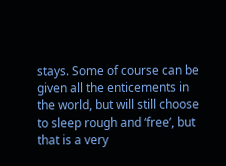stays. Some of course can be given all the enticements in the world, but will still choose to sleep rough and ‘free’, but that is a very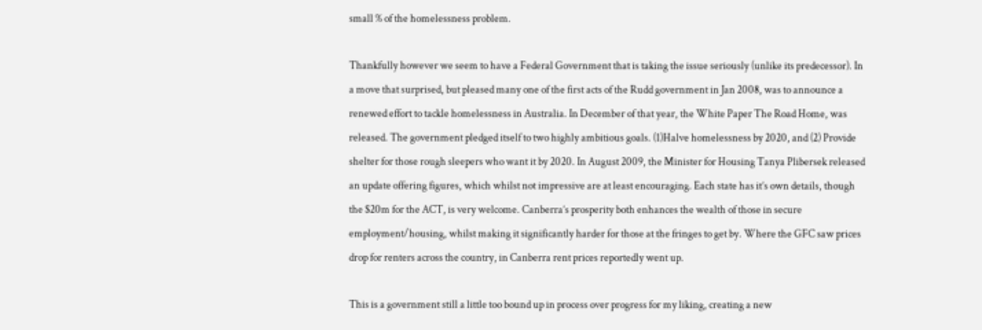small % of the homelessness problem.

Thankfully however we seem to have a Federal Government that is taking the issue seriously (unlike its predecessor). In a move that surprised, but pleased many one of the first acts of the Rudd government in Jan 2008, was to announce a renewed effort to tackle homelessness in Australia. In December of that year, the White Paper The Road Home, was released. The government pledged itself to two highly ambitious goals. (1)Halve homelessness by 2020, and (2) Provide shelter for those rough sleepers who want it by 2020. In August 2009, the Minister for Housing Tanya Plibersek released an update offering figures, which whilst not impressive are at least encouraging. Each state has it’s own details, though the $20m for the ACT, is very welcome. Canberra’s prosperity both enhances the wealth of those in secure employment/housing, whilst making it significantly harder for those at the fringes to get by. Where the GFC saw prices drop for renters across the country, in Canberra rent prices reportedly went up.

This is a government still a little too bound up in process over progress for my liking, creating a new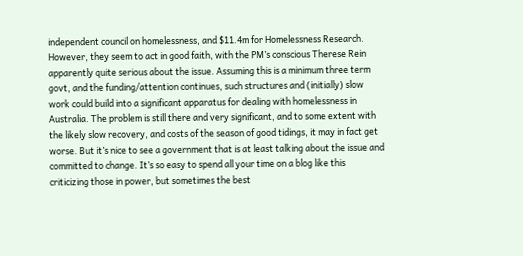independent council on homelessness, and $11.4m for Homelessness Research. However, they seem to act in good faith, with the PM’s conscious Therese Rein apparently quite serious about the issue. Assuming this is a minimum three term govt, and the funding/attention continues, such structures and (initially) slow work could build into a significant apparatus for dealing with homelessness in Australia. The problem is still there and very significant, and to some extent with the likely slow recovery, and costs of the season of good tidings, it may in fact get worse. But it’s nice to see a government that is at least talking about the issue and committed to change. It’s so easy to spend all your time on a blog like this criticizing those in power, but sometimes the best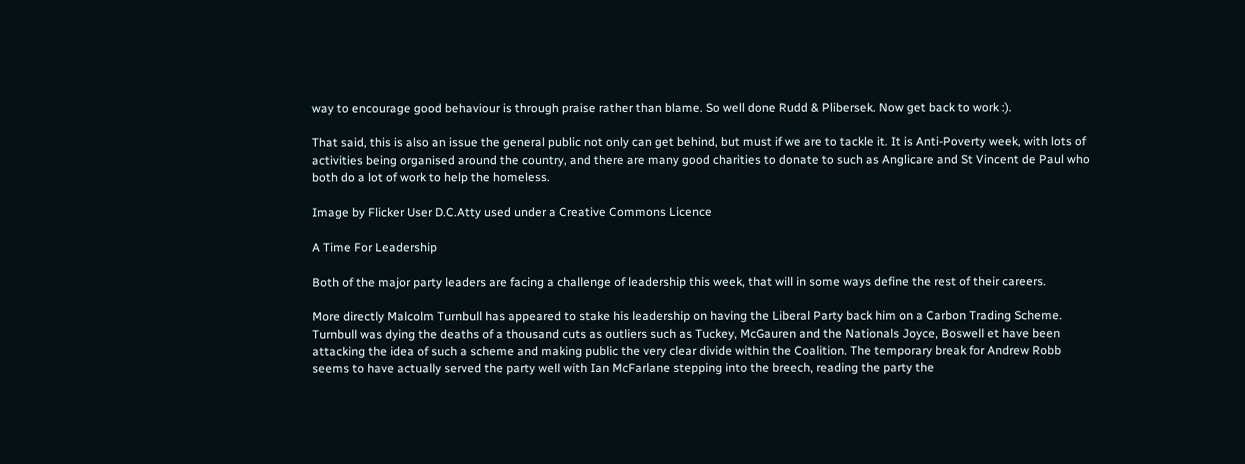way to encourage good behaviour is through praise rather than blame. So well done Rudd & Plibersek. Now get back to work :).

That said, this is also an issue the general public not only can get behind, but must if we are to tackle it. It is Anti-Poverty week, with lots of activities being organised around the country, and there are many good charities to donate to such as Anglicare and St Vincent de Paul who both do a lot of work to help the homeless.

Image by Flicker User D.C.Atty used under a Creative Commons Licence

A Time For Leadership

Both of the major party leaders are facing a challenge of leadership this week, that will in some ways define the rest of their careers.

More directly Malcolm Turnbull has appeared to stake his leadership on having the Liberal Party back him on a Carbon Trading Scheme. Turnbull was dying the deaths of a thousand cuts as outliers such as Tuckey, McGauren and the Nationals Joyce, Boswell et have been attacking the idea of such a scheme and making public the very clear divide within the Coalition. The temporary break for Andrew Robb seems to have actually served the party well with Ian McFarlane stepping into the breech, reading the party the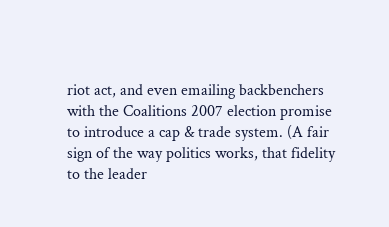riot act, and even emailing backbenchers with the Coalitions 2007 election promise to introduce a cap & trade system. (A fair sign of the way politics works, that fidelity to the leader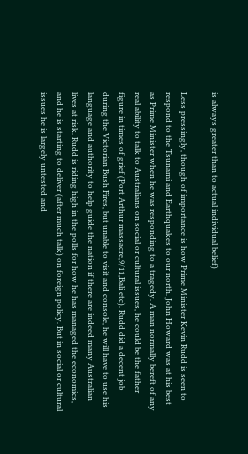is always greater than to actual individual belief)

Less pressingly, though of importance is how Prime Minister Kevin Rudd is seen to respond to the Tsunami and Earthquakes to our north. John Howard was at his best as Prime Minister when he was responding to a tragedy. A man normally bereft of any real ability to talk to Australians on social or cultural issues, he could be the father figure in times of grief (Port Arthur massacre,9/11,Bali etc). Rudd did a decent job during the Victorian Bush Fires, but unable to visit and console, he will have to use his language and authority to help guide the nation if there are indeed many Australian lives at risk. Rudd is riding high in the polls for how he has managed the economics, and he is starting to deliver (after much talk) on foreign policy. But in social or cultural issues he is largely untested and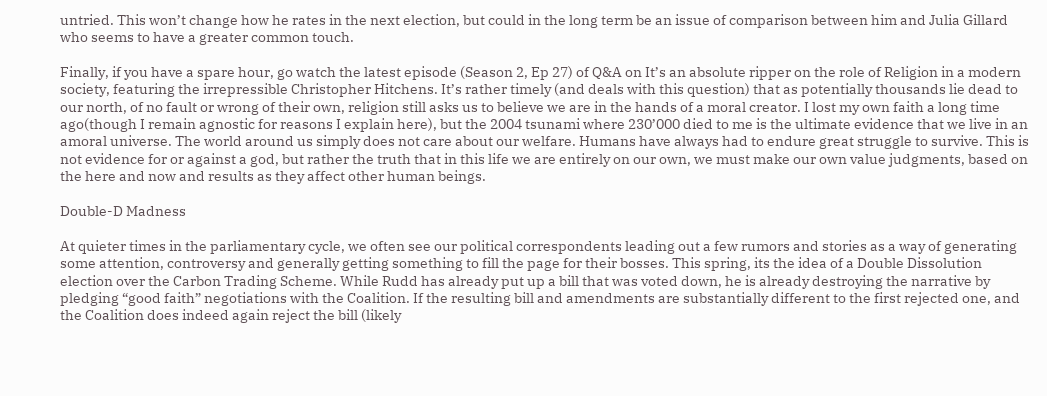untried. This won’t change how he rates in the next election, but could in the long term be an issue of comparison between him and Julia Gillard who seems to have a greater common touch.

Finally, if you have a spare hour, go watch the latest episode (Season 2, Ep 27) of Q&A on It’s an absolute ripper on the role of Religion in a modern society, featuring the irrepressible Christopher Hitchens. It’s rather timely (and deals with this question) that as potentially thousands lie dead to our north, of no fault or wrong of their own, religion still asks us to believe we are in the hands of a moral creator. I lost my own faith a long time ago(though I remain agnostic for reasons I explain here), but the 2004 tsunami where 230’000 died to me is the ultimate evidence that we live in an amoral universe. The world around us simply does not care about our welfare. Humans have always had to endure great struggle to survive. This is not evidence for or against a god, but rather the truth that in this life we are entirely on our own, we must make our own value judgments, based on the here and now and results as they affect other human beings.

Double-D Madness

At quieter times in the parliamentary cycle, we often see our political correspondents leading out a few rumors and stories as a way of generating some attention, controversy and generally getting something to fill the page for their bosses. This spring, its the idea of a Double Dissolution election over the Carbon Trading Scheme. While Rudd has already put up a bill that was voted down, he is already destroying the narrative by pledging “good faith” negotiations with the Coalition. If the resulting bill and amendments are substantially different to the first rejected one, and the Coalition does indeed again reject the bill (likely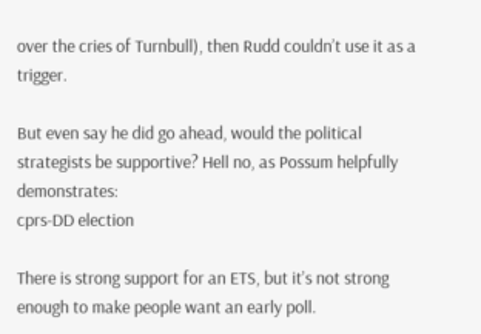over the cries of Turnbull), then Rudd couldn’t use it as a trigger.

But even say he did go ahead, would the political strategists be supportive? Hell no, as Possum helpfully demonstrates:
cprs-DD election

There is strong support for an ETS, but it’s not strong enough to make people want an early poll.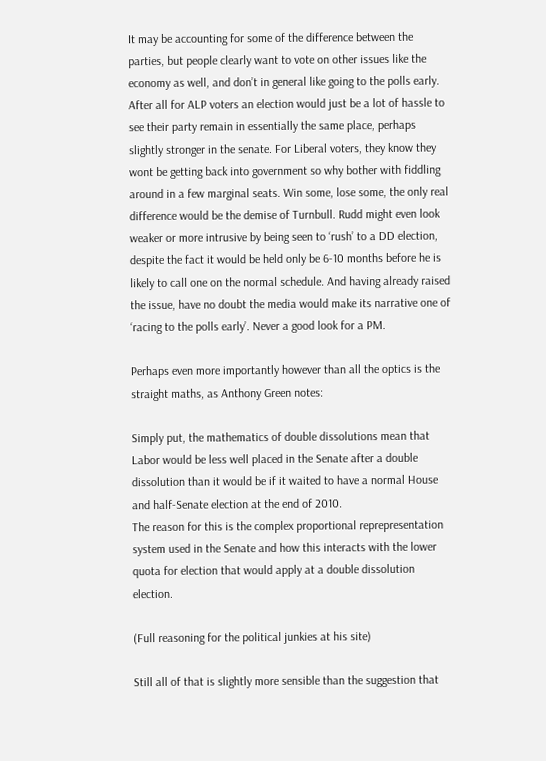It may be accounting for some of the difference between the parties, but people clearly want to vote on other issues like the economy as well, and don’t in general like going to the polls early. After all for ALP voters an election would just be a lot of hassle to see their party remain in essentially the same place, perhaps slightly stronger in the senate. For Liberal voters, they know they wont be getting back into government so why bother with fiddling around in a few marginal seats. Win some, lose some, the only real difference would be the demise of Turnbull. Rudd might even look weaker or more intrusive by being seen to ‘rush’ to a DD election, despite the fact it would be held only be 6-10 months before he is likely to call one on the normal schedule. And having already raised the issue, have no doubt the media would make its narrative one of ‘racing to the polls early’. Never a good look for a PM.

Perhaps even more importantly however than all the optics is the straight maths, as Anthony Green notes:

Simply put, the mathematics of double dissolutions mean that Labor would be less well placed in the Senate after a double dissolution than it would be if it waited to have a normal House and half-Senate election at the end of 2010.
The reason for this is the complex proportional reprepresentation system used in the Senate and how this interacts with the lower quota for election that would apply at a double dissolution election.

(Full reasoning for the political junkies at his site)

Still all of that is slightly more sensible than the suggestion that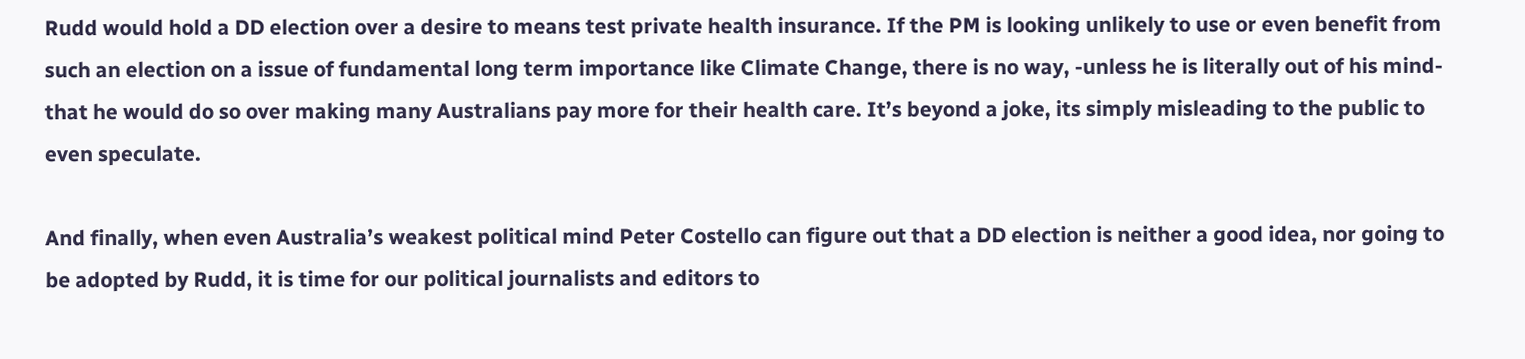Rudd would hold a DD election over a desire to means test private health insurance. If the PM is looking unlikely to use or even benefit from such an election on a issue of fundamental long term importance like Climate Change, there is no way, -unless he is literally out of his mind- that he would do so over making many Australians pay more for their health care. It’s beyond a joke, its simply misleading to the public to even speculate.

And finally, when even Australia’s weakest political mind Peter Costello can figure out that a DD election is neither a good idea, nor going to be adopted by Rudd, it is time for our political journalists and editors to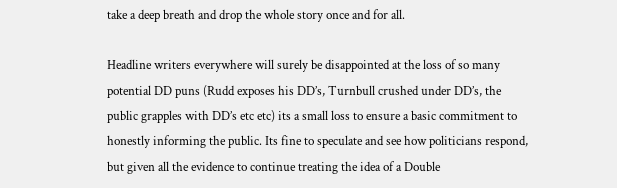take a deep breath and drop the whole story once and for all.

Headline writers everywhere will surely be disappointed at the loss of so many potential DD puns (Rudd exposes his DD’s, Turnbull crushed under DD’s, the public grapples with DD’s etc etc) its a small loss to ensure a basic commitment to honestly informing the public. Its fine to speculate and see how politicians respond, but given all the evidence to continue treating the idea of a Double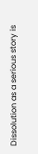Dissolution as a serious story is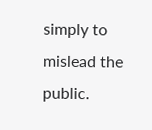simply to mislead the public.